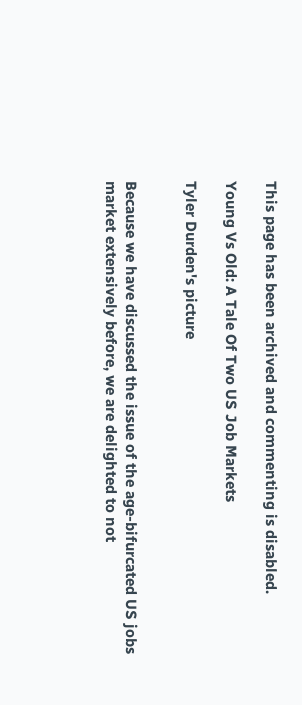This page has been archived and commenting is disabled.

Young Vs Old: A Tale Of Two US Job Markets

Tyler Durden's picture


Because we have discussed the issue of the age-bifurcated US jobs market extensively before, we are delighted to not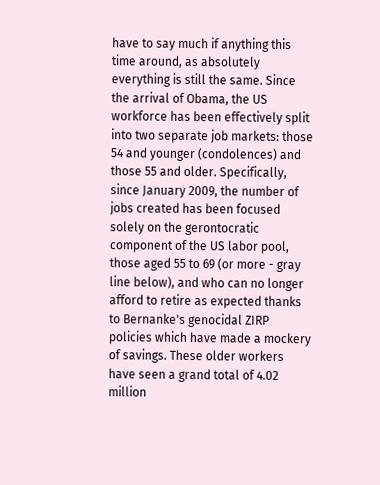have to say much if anything this time around, as absolutely everything is still the same. Since the arrival of Obama, the US workforce has been effectively split into two separate job markets: those 54 and younger (condolences) and those 55 and older. Specifically, since January 2009, the number of jobs created has been focused solely on the gerontocratic component of the US labor pool, those aged 55 to 69 (or more - gray line below), and who can no longer afford to retire as expected thanks to Bernanke's genocidal ZIRP policies which have made a mockery of savings. These older workers have seen a grand total of 4.02 million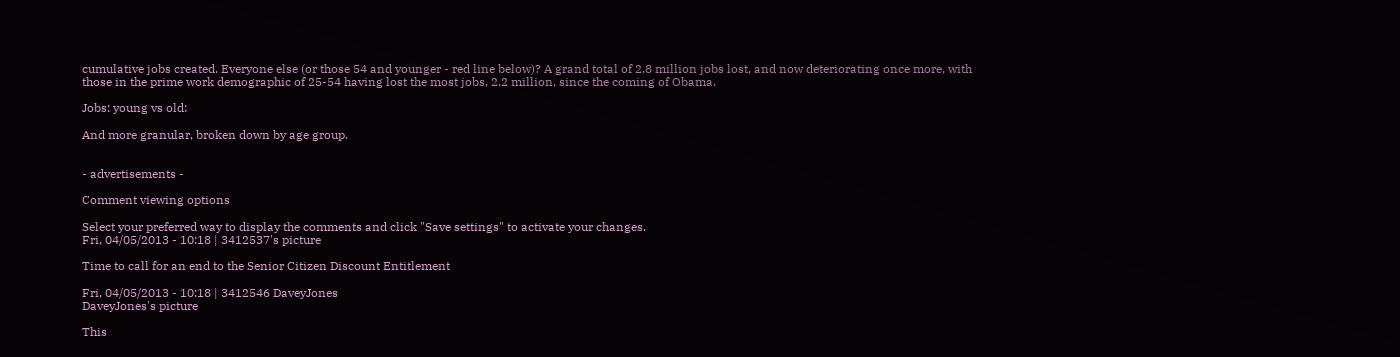cumulative jobs created. Everyone else (or those 54 and younger - red line below)? A grand total of 2.8 million jobs lost, and now deteriorating once more, with those in the prime work demographic of 25-54 having lost the most jobs, 2.2 million, since the coming of Obama.

Jobs: young vs old:

And more granular, broken down by age group.


- advertisements -

Comment viewing options

Select your preferred way to display the comments and click "Save settings" to activate your changes.
Fri, 04/05/2013 - 10:18 | 3412537's picture

Time to call for an end to the Senior Citizen Discount Entitlement

Fri, 04/05/2013 - 10:18 | 3412546 DaveyJones
DaveyJones's picture

This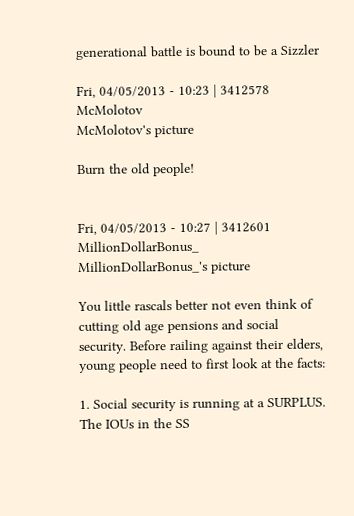generational battle is bound to be a Sizzler

Fri, 04/05/2013 - 10:23 | 3412578 McMolotov
McMolotov's picture

Burn the old people!


Fri, 04/05/2013 - 10:27 | 3412601 MillionDollarBonus_
MillionDollarBonus_'s picture

You little rascals better not even think of cutting old age pensions and social security. Before railing against their elders, young people need to first look at the facts:

1. Social security is running at a SURPLUS. The IOUs in the SS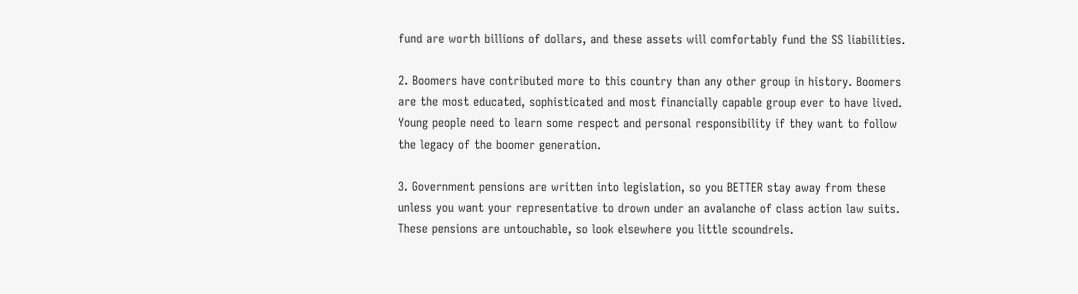fund are worth billions of dollars, and these assets will comfortably fund the SS liabilities.

2. Boomers have contributed more to this country than any other group in history. Boomers are the most educated, sophisticated and most financially capable group ever to have lived. Young people need to learn some respect and personal responsibility if they want to follow the legacy of the boomer generation.

3. Government pensions are written into legislation, so you BETTER stay away from these unless you want your representative to drown under an avalanche of class action law suits. These pensions are untouchable, so look elsewhere you little scoundrels.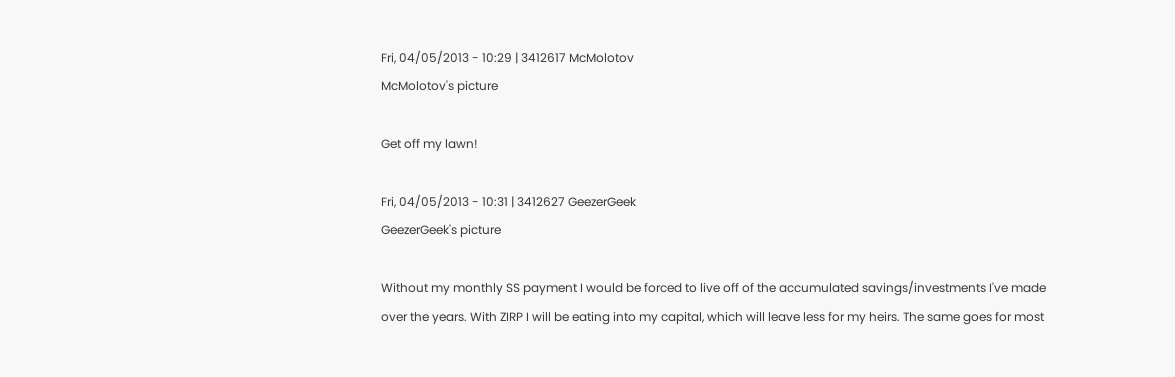Fri, 04/05/2013 - 10:29 | 3412617 McMolotov
McMolotov's picture

Get off my lawn!

Fri, 04/05/2013 - 10:31 | 3412627 GeezerGeek
GeezerGeek's picture

Without my monthly SS payment I would be forced to live off of the accumulated savings/investments I've made over the years. With ZIRP I will be eating into my capital, which will leave less for my heirs. The same goes for most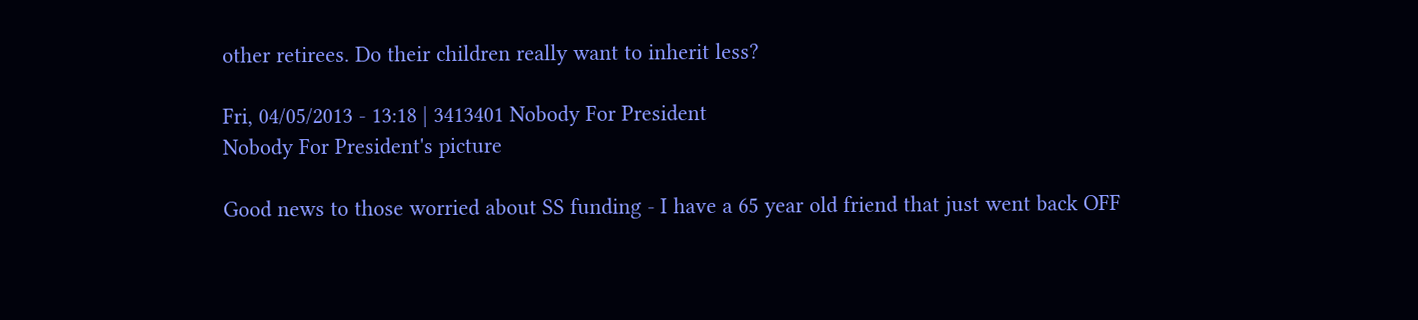other retirees. Do their children really want to inherit less?

Fri, 04/05/2013 - 13:18 | 3413401 Nobody For President
Nobody For President's picture

Good news to those worried about SS funding - I have a 65 year old friend that just went back OFF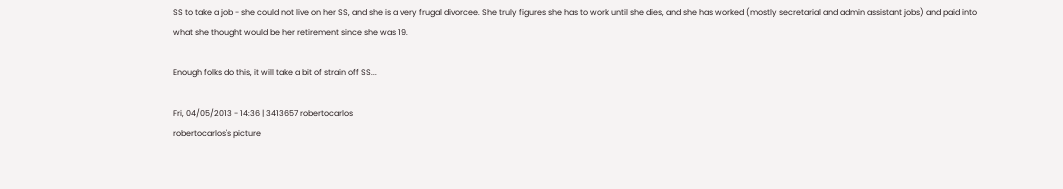SS to take a job - she could not live on her SS, and she is a very frugal divorcee. She truly figures she has to work until she dies, and she has worked (mostly secretarial and admin assistant jobs) and paid into what she thought would be her retirement since she was 19.

Enough folks do this, it will take a bit of strain off SS...

Fri, 04/05/2013 - 14:36 | 3413657 robertocarlos
robertocarlos's picture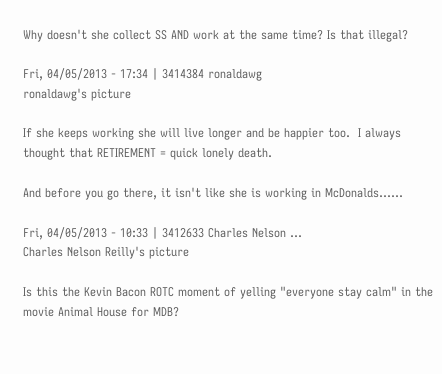Why doesn't she collect SS AND work at the same time? Is that illegal?

Fri, 04/05/2013 - 17:34 | 3414384 ronaldawg
ronaldawg's picture

If she keeps working she will live longer and be happier too.  I always thought that RETIREMENT = quick lonely death.

And before you go there, it isn't like she is working in McDonalds......

Fri, 04/05/2013 - 10:33 | 3412633 Charles Nelson ...
Charles Nelson Reilly's picture

Is this the Kevin Bacon ROTC moment of yelling "everyone stay calm" in the movie Animal House for MDB?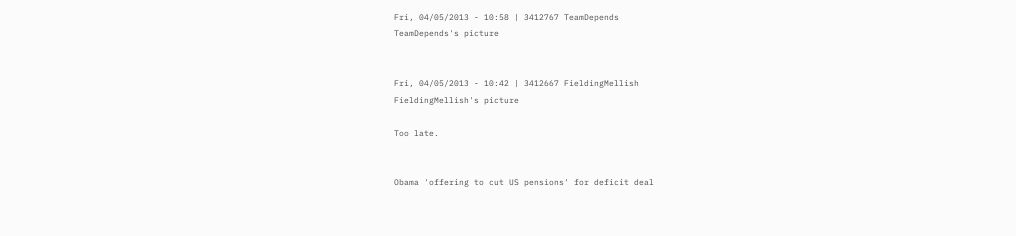Fri, 04/05/2013 - 10:58 | 3412767 TeamDepends
TeamDepends's picture


Fri, 04/05/2013 - 10:42 | 3412667 FieldingMellish
FieldingMellish's picture

Too late.


Obama 'offering to cut US pensions' for deficit deal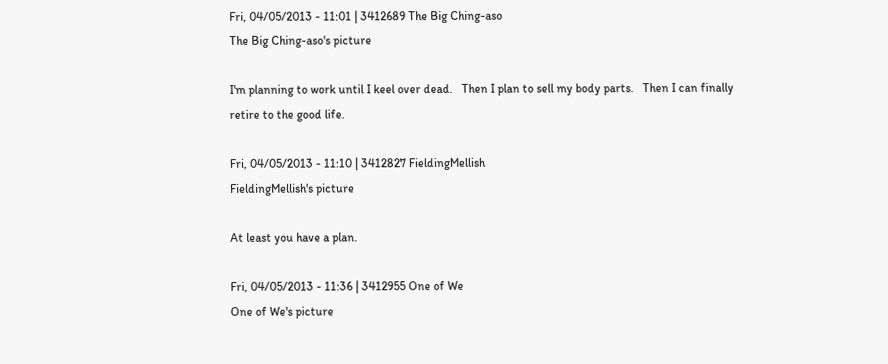Fri, 04/05/2013 - 11:01 | 3412689 The Big Ching-aso
The Big Ching-aso's picture

I'm planning to work until I keel over dead.   Then I plan to sell my body parts.   Then I can finally retire to the good life.

Fri, 04/05/2013 - 11:10 | 3412827 FieldingMellish
FieldingMellish's picture

At least you have a plan.

Fri, 04/05/2013 - 11:36 | 3412955 One of We
One of We's picture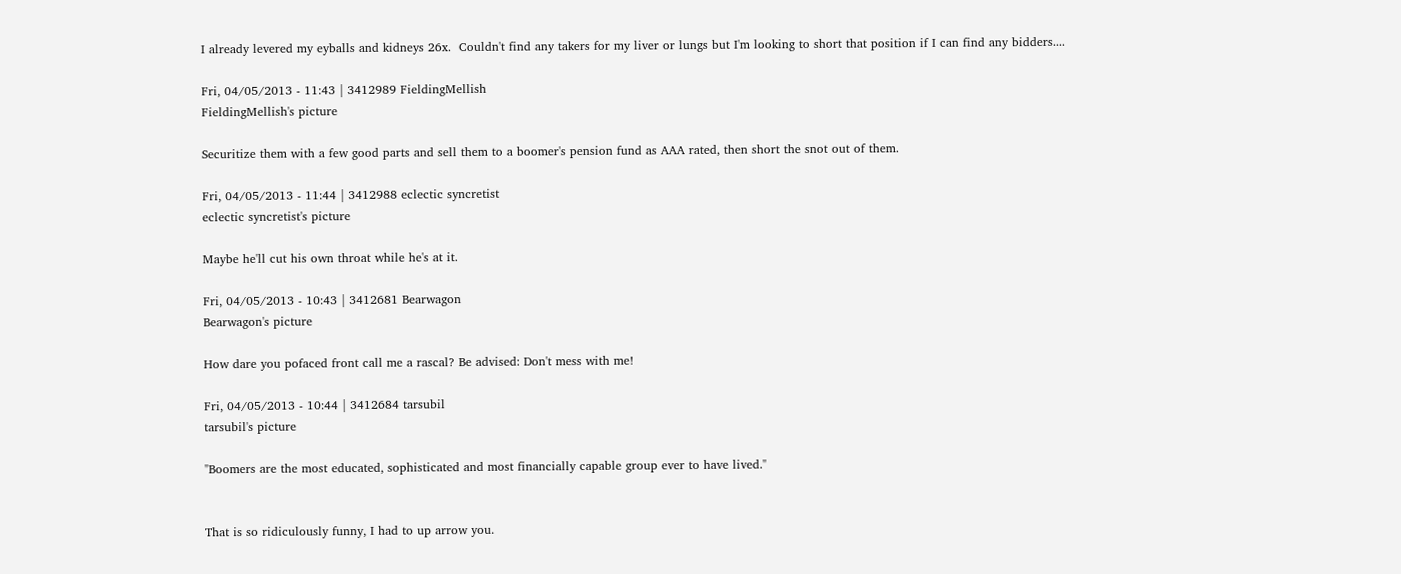I already levered my eyballs and kidneys 26x.  Couldn't find any takers for my liver or lungs but I'm looking to short that position if I can find any bidders....

Fri, 04/05/2013 - 11:43 | 3412989 FieldingMellish
FieldingMellish's picture

Securitize them with a few good parts and sell them to a boomer's pension fund as AAA rated, then short the snot out of them.

Fri, 04/05/2013 - 11:44 | 3412988 eclectic syncretist
eclectic syncretist's picture

Maybe he'll cut his own throat while he's at it.

Fri, 04/05/2013 - 10:43 | 3412681 Bearwagon
Bearwagon's picture

How dare you pofaced front call me a rascal? Be advised: Don't mess with me!

Fri, 04/05/2013 - 10:44 | 3412684 tarsubil
tarsubil's picture

"Boomers are the most educated, sophisticated and most financially capable group ever to have lived."


That is so ridiculously funny, I had to up arrow you.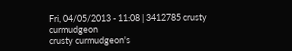Fri, 04/05/2013 - 11:08 | 3412785 crusty curmudgeon
crusty curmudgeon's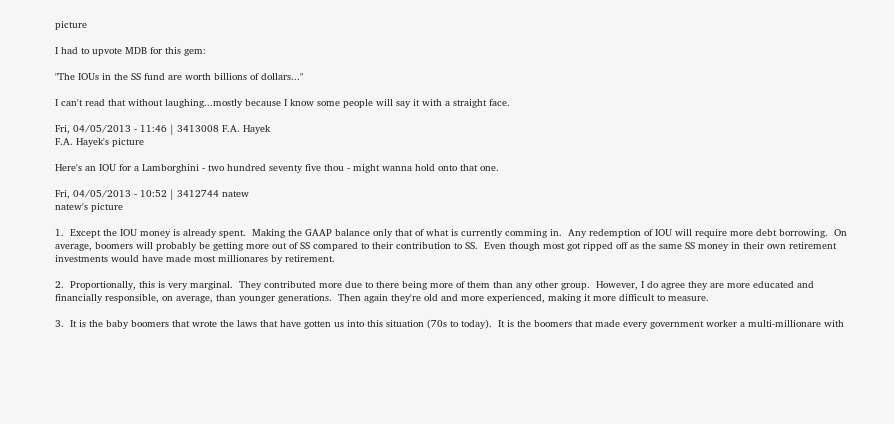picture

I had to upvote MDB for this gem:

"The IOUs in the SS fund are worth billions of dollars..."

I can't read that without laughing...mostly because I know some people will say it with a straight face.

Fri, 04/05/2013 - 11:46 | 3413008 F.A. Hayek
F.A. Hayek's picture

Here's an IOU for a Lamborghini - two hundred seventy five thou - might wanna hold onto that one.

Fri, 04/05/2013 - 10:52 | 3412744 natew
natew's picture

1.  Except the IOU money is already spent.  Making the GAAP balance only that of what is currently comming in.  Any redemption of IOU will require more debt borrowing.  On average, boomers will probably be getting more out of SS compared to their contribution to SS.  Even though most got ripped off as the same SS money in their own retirement investments would have made most millionares by retirement.

2.  Proportionally, this is very marginal.  They contributed more due to there being more of them than any other group.  However, I do agree they are more educated and financially responsible, on average, than younger generations.  Then again they're old and more experienced, making it more difficult to measure.

3.  It is the baby boomers that wrote the laws that have gotten us into this situation (70s to today).  It is the boomers that made every government worker a multi-millionare with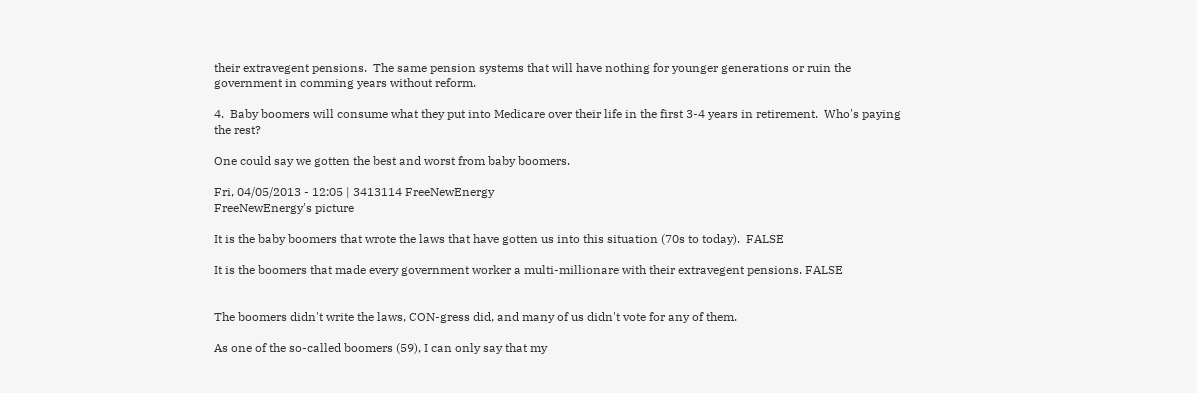their extravegent pensions.  The same pension systems that will have nothing for younger generations or ruin the government in comming years without reform.

4.  Baby boomers will consume what they put into Medicare over their life in the first 3-4 years in retirement.  Who's paying the rest?

One could say we gotten the best and worst from baby boomers.

Fri, 04/05/2013 - 12:05 | 3413114 FreeNewEnergy
FreeNewEnergy's picture

It is the baby boomers that wrote the laws that have gotten us into this situation (70s to today).  FALSE

It is the boomers that made every government worker a multi-millionare with their extravegent pensions. FALSE


The boomers didn't write the laws, CON-gress did, and many of us didn't vote for any of them.

As one of the so-called boomers (59), I can only say that my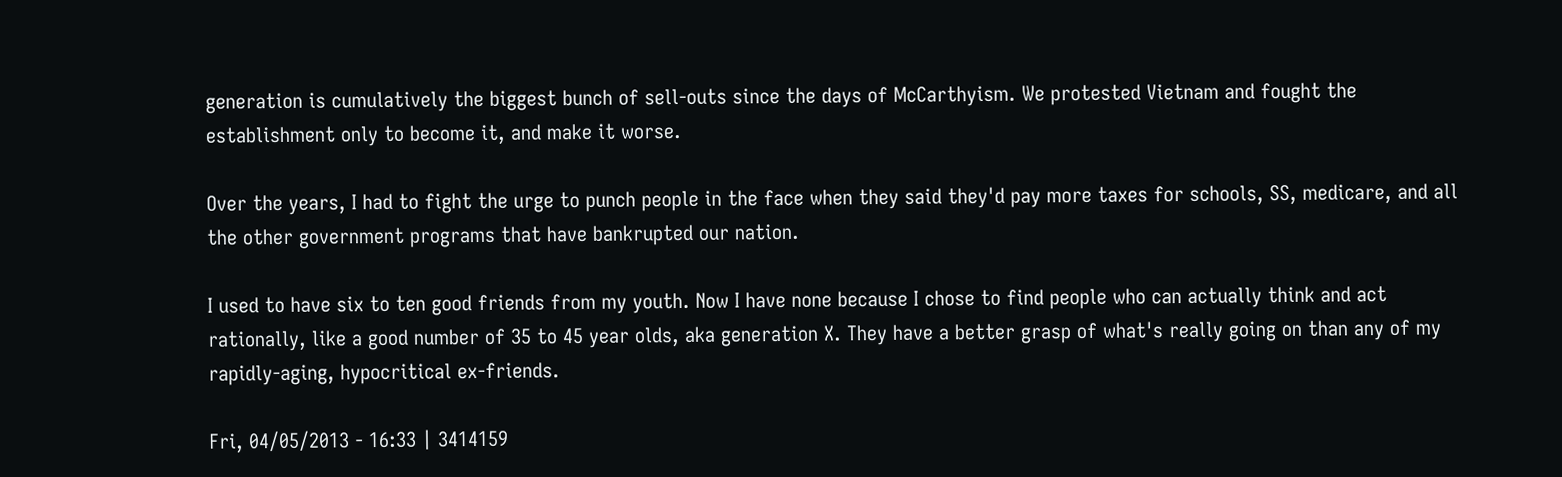generation is cumulatively the biggest bunch of sell-outs since the days of McCarthyism. We protested Vietnam and fought the establishment only to become it, and make it worse.

Over the years, I had to fight the urge to punch people in the face when they said they'd pay more taxes for schools, SS, medicare, and all the other government programs that have bankrupted our nation.

I used to have six to ten good friends from my youth. Now I have none because I chose to find people who can actually think and act rationally, like a good number of 35 to 45 year olds, aka generation X. They have a better grasp of what's really going on than any of my rapidly-aging, hypocritical ex-friends.

Fri, 04/05/2013 - 16:33 | 3414159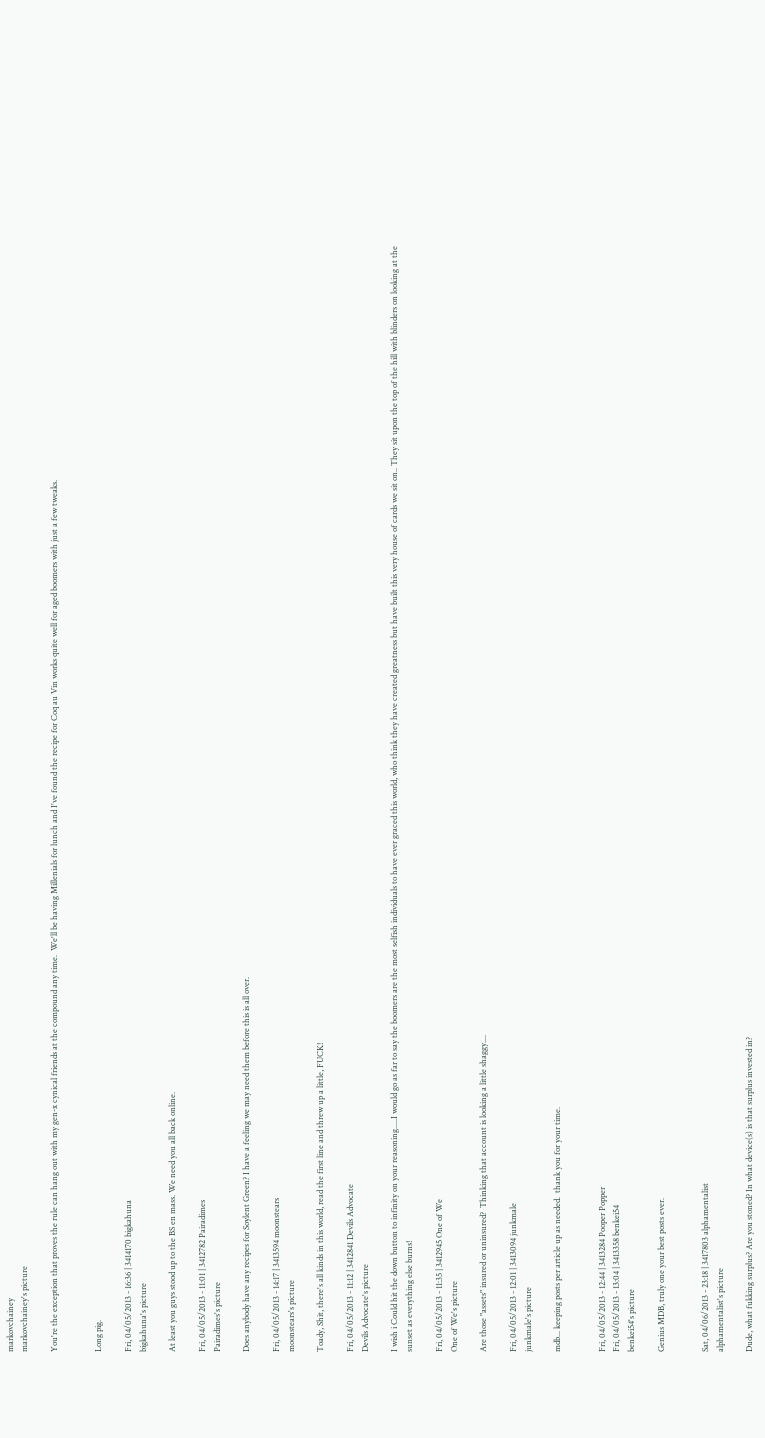markovchainey
markovchainey's picture

You're the exception that proves the rule can hang out with my gen-x cynical friends at the compound any time.  We'll be having Millenials for lunch and I've found the recipe for Coq au Vin works quite well for aged boomers with just a few tweaks.


Long pig.

Fri, 04/05/2013 - 16:36 | 3414170 bigkahuna
bigkahuna's picture

At least you guys stood up to the BS en mass. We need you all back online.

Fri, 04/05/2013 - 11:01 | 3412782 Pairadimes
Pairadimes's picture

Does anybody have any recipes for Soylent Green? I have a feeling we may need them before this is all over.

Fri, 04/05/2013 - 14:17 | 3413594 moonstears
moonstears's picture

Toady, Shit, there's all kinds in this world, read the first line and threw up a little, FUCK!

Fri, 04/05/2013 - 11:12 | 3412841 Devils Advocate
Devils Advocate's picture

I wish i Could hit the down button to infinity on your reasoning.....I would go as far to say the boomers are the most selfish individuals to have ever graced this world, who think they have created greatness but have built this very house of cards we sit on.. They sit upon the top of the hill with blinders on looking at the sunset as everything else burns!

Fri, 04/05/2013 - 11:35 | 3412945 One of We
One of We's picture

Are those "assets" insured or uninsured?  Thinking that account is looking a little shaggy....

Fri, 04/05/2013 - 12:01 | 3413094 junkmale
junkmale's picture

mdb... keeping posts per article up as needed.  thank you for your time.


Fri, 04/05/2013 - 12:44 | 3413284 Pooper Popper
Fri, 04/05/2013 - 13:04 | 3413358 benkei54
benkei54's picture

Genius MDB, truly one your best posts ever.


Sat, 04/06/2013 - 23:18 | 3417803 alphamentalist
alphamentalist's picture

Dude, what fukking surplus? Are you stoned? In what device(s) is that surplus invested in?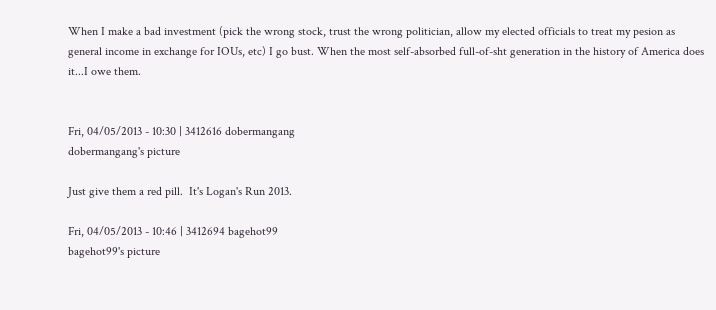When I make a bad investment (pick the wrong stock, trust the wrong politician, allow my elected officials to treat my pesion as general income in exchange for IOUs, etc) I go bust. When the most self-absorbed full-of-sht generation in the history of America does it...I owe them.


Fri, 04/05/2013 - 10:30 | 3412616 dobermangang
dobermangang's picture

Just give them a red pill.  It's Logan's Run 2013.

Fri, 04/05/2013 - 10:46 | 3412694 bagehot99
bagehot99's picture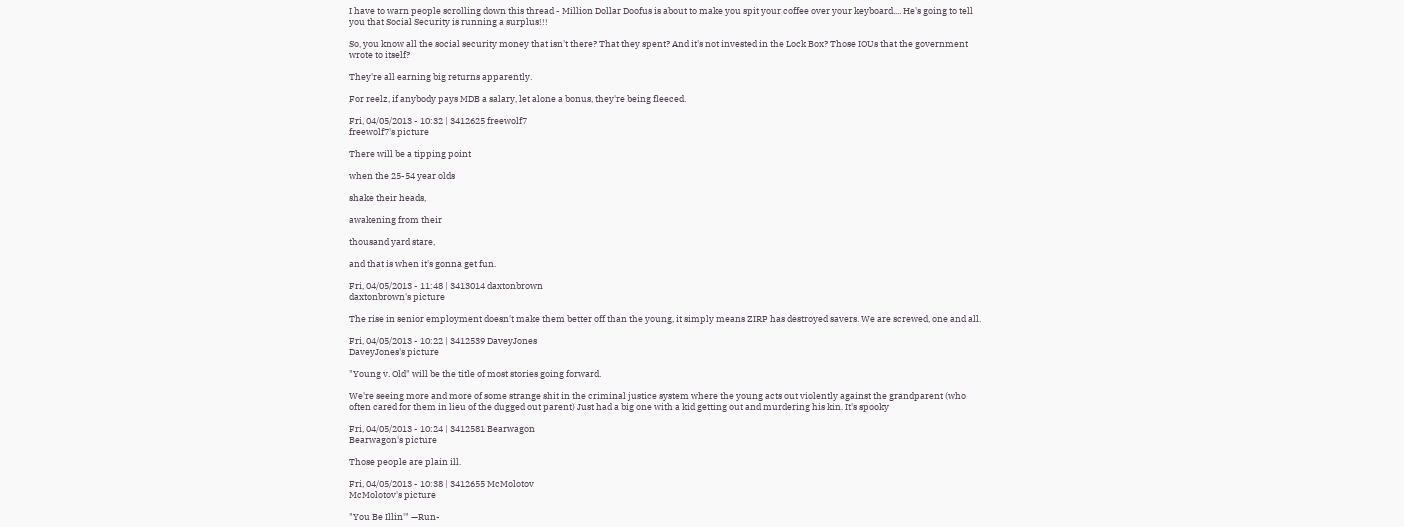I have to warn people scrolling down this thread - Million Dollar Doofus is about to make you spit your coffee over your keyboard.... He's going to tell you that Social Security is running a surplus!!!

So, you know all the social security money that isn't there? That they spent? And it's not invested in the Lock Box? Those IOUs that the government wrote to itself?

They're all earning big returns apparently.

For reelz, if anybody pays MDB a salary, let alone a bonus, they're being fleeced.

Fri, 04/05/2013 - 10:32 | 3412625 freewolf7
freewolf7's picture

There will be a tipping point

when the 25-54 year olds

shake their heads,

awakening from their

thousand yard stare,

and that is when it's gonna get fun.

Fri, 04/05/2013 - 11:48 | 3413014 daxtonbrown
daxtonbrown's picture

The rise in senior employment doesn't make them better off than the young, it simply means ZIRP has destroyed savers. We are screwed, one and all.

Fri, 04/05/2013 - 10:22 | 3412539 DaveyJones
DaveyJones's picture

"Young v. Old" will be the title of most stories going forward.

We're seeing more and more of some strange shit in the criminal justice system where the young acts out violently against the grandparent (who often cared for them in lieu of the dugged out parent) Just had a big one with a kid getting out and murdering his kin. It's spooky

Fri, 04/05/2013 - 10:24 | 3412581 Bearwagon
Bearwagon's picture

Those people are plain ill.

Fri, 04/05/2013 - 10:38 | 3412655 McMolotov
McMolotov's picture

"You Be Illin'" —Run-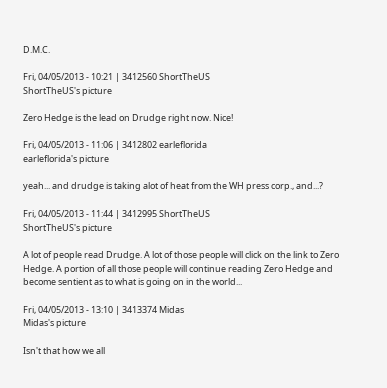D.M.C.

Fri, 04/05/2013 - 10:21 | 3412560 ShortTheUS
ShortTheUS's picture

Zero Hedge is the lead on Drudge right now. Nice!

Fri, 04/05/2013 - 11:06 | 3412802 earleflorida
earleflorida's picture

yeah... and drudge is taking alot of heat from the WH press corp., and...?

Fri, 04/05/2013 - 11:44 | 3412995 ShortTheUS
ShortTheUS's picture

A lot of people read Drudge. A lot of those people will click on the link to Zero Hedge. A portion of all those people will continue reading Zero Hedge and become sentient as to what is going on in the world...

Fri, 04/05/2013 - 13:10 | 3413374 Midas
Midas's picture

Isn't that how we all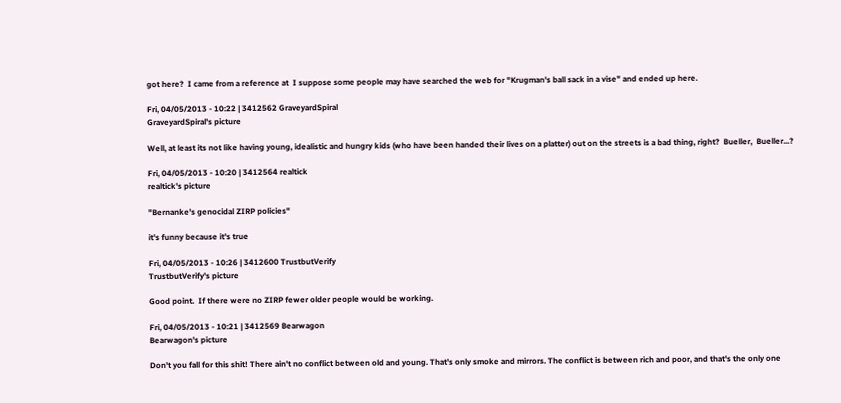got here?  I came from a reference at  I suppose some people may have searched the web for "Krugman's ball sack in a vise" and ended up here.

Fri, 04/05/2013 - 10:22 | 3412562 GraveyardSpiral
GraveyardSpiral's picture

Well, at least its not like having young, idealistic and hungry kids (who have been handed their lives on a platter) out on the streets is a bad thing, right?  Bueller,  Bueller...?

Fri, 04/05/2013 - 10:20 | 3412564 realtick
realtick's picture

"Bernanke's genocidal ZIRP policies"

it's funny because it's true

Fri, 04/05/2013 - 10:26 | 3412600 TrustbutVerify
TrustbutVerify's picture

Good point.  If there were no ZIRP fewer older people would be working.

Fri, 04/05/2013 - 10:21 | 3412569 Bearwagon
Bearwagon's picture

Don't you fall for this shit! There ain't no conflict between old and young. That's only smoke and mirrors. The conflict is between rich and poor, and that's the only one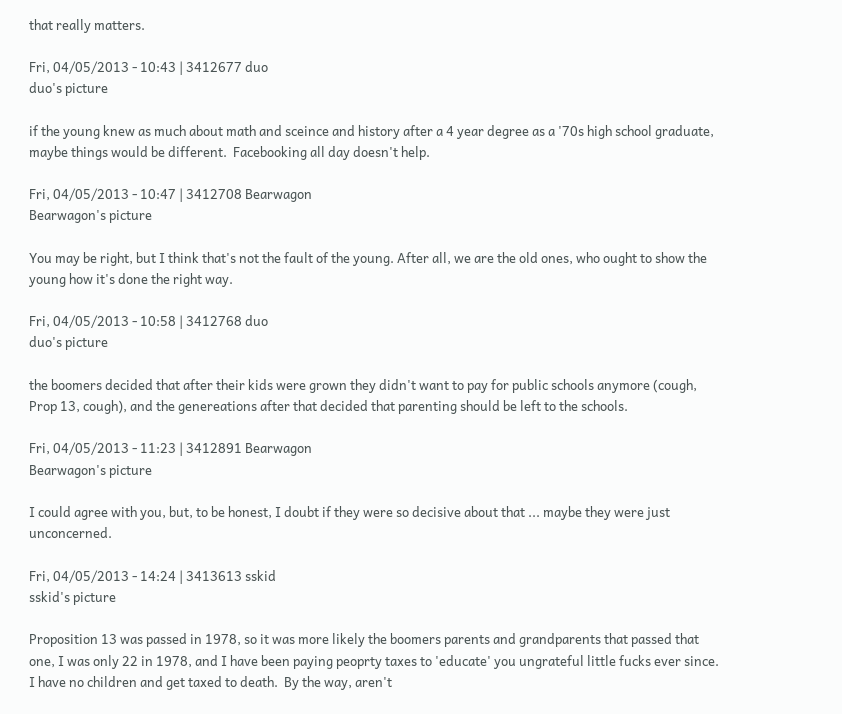that really matters.

Fri, 04/05/2013 - 10:43 | 3412677 duo
duo's picture

if the young knew as much about math and sceince and history after a 4 year degree as a '70s high school graduate, maybe things would be different.  Facebooking all day doesn't help.

Fri, 04/05/2013 - 10:47 | 3412708 Bearwagon
Bearwagon's picture

You may be right, but I think that's not the fault of the young. After all, we are the old ones, who ought to show the young how it's done the right way.

Fri, 04/05/2013 - 10:58 | 3412768 duo
duo's picture

the boomers decided that after their kids were grown they didn't want to pay for public schools anymore (cough, Prop 13, cough), and the genereations after that decided that parenting should be left to the schools.

Fri, 04/05/2013 - 11:23 | 3412891 Bearwagon
Bearwagon's picture

I could agree with you, but, to be honest, I doubt if they were so decisive about that ... maybe they were just unconcerned.

Fri, 04/05/2013 - 14:24 | 3413613 sskid
sskid's picture

Proposition 13 was passed in 1978, so it was more likely the boomers parents and grandparents that passed that one, I was only 22 in 1978, and I have been paying peoprty taxes to 'educate' you ungrateful little fucks ever since.  I have no children and get taxed to death.  By the way, aren't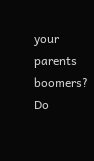your parents boomers?  Do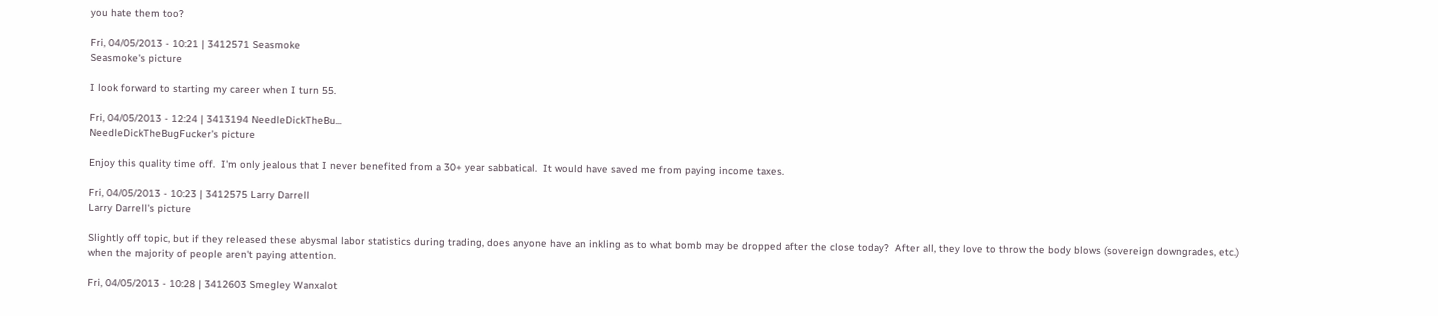you hate them too?

Fri, 04/05/2013 - 10:21 | 3412571 Seasmoke
Seasmoke's picture

I look forward to starting my career when I turn 55.

Fri, 04/05/2013 - 12:24 | 3413194 NeedleDickTheBu...
NeedleDickTheBugFucker's picture

Enjoy this quality time off.  I'm only jealous that I never benefited from a 30+ year sabbatical.  It would have saved me from paying income taxes.

Fri, 04/05/2013 - 10:23 | 3412575 Larry Darrell
Larry Darrell's picture

Slightly off topic, but if they released these abysmal labor statistics during trading, does anyone have an inkling as to what bomb may be dropped after the close today?  After all, they love to throw the body blows (sovereign downgrades, etc.) when the majority of people aren't paying attention.

Fri, 04/05/2013 - 10:28 | 3412603 Smegley Wanxalot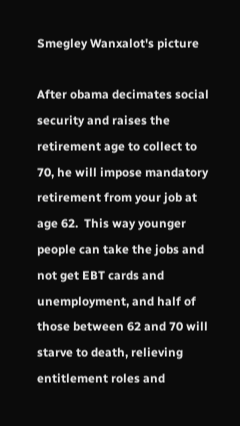Smegley Wanxalot's picture

After obama decimates social security and raises the retirement age to collect to 70, he will impose mandatory retirement from your job at age 62.  This way younger people can take the jobs and not get EBT cards and unemployment, and half of those between 62 and 70 will starve to death, relieving entitlement roles and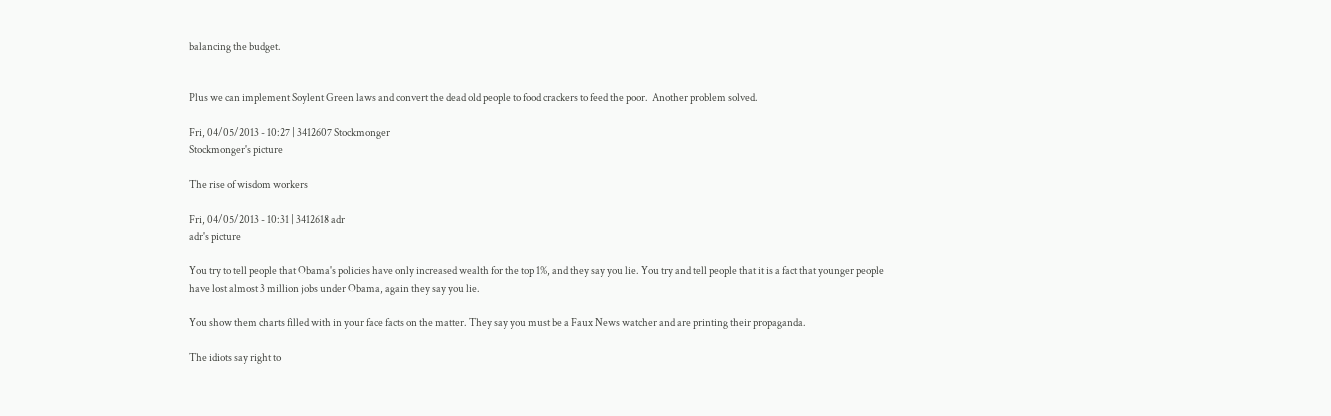balancing the budget.


Plus we can implement Soylent Green laws and convert the dead old people to food crackers to feed the poor.  Another problem solved.

Fri, 04/05/2013 - 10:27 | 3412607 Stockmonger
Stockmonger's picture

The rise of wisdom workers

Fri, 04/05/2013 - 10:31 | 3412618 adr
adr's picture

You try to tell people that Obama's policies have only increased wealth for the top 1%, and they say you lie. You try and tell people that it is a fact that younger people have lost almost 3 million jobs under Obama, again they say you lie.

You show them charts filled with in your face facts on the matter. They say you must be a Faux News watcher and are printing their propaganda.

The idiots say right to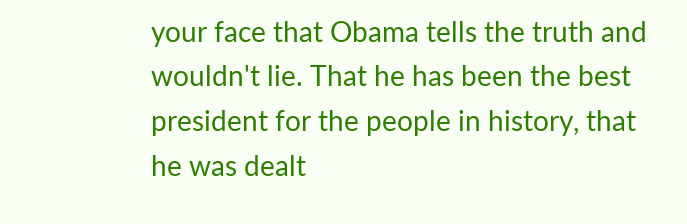your face that Obama tells the truth and wouldn't lie. That he has been the best president for the people in history, that he was dealt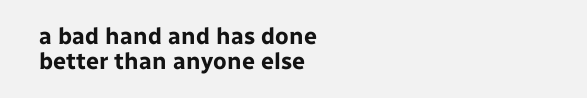a bad hand and has done better than anyone else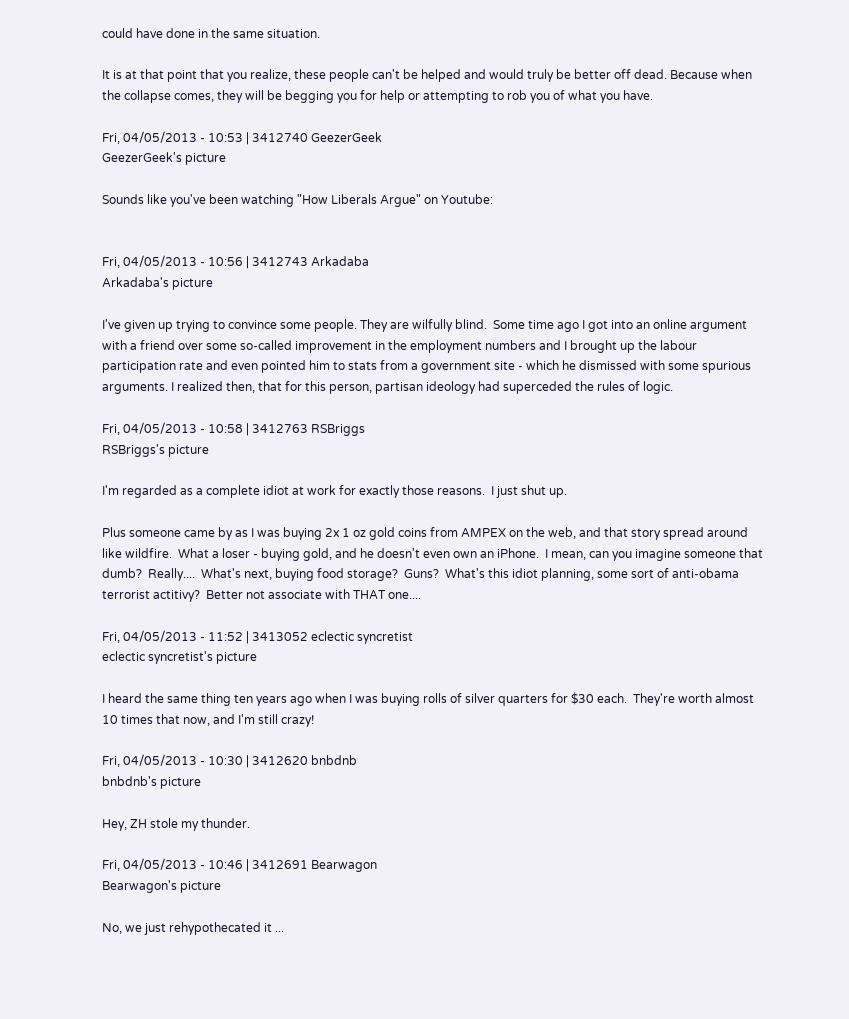could have done in the same situation.

It is at that point that you realize, these people can't be helped and would truly be better off dead. Because when the collapse comes, they will be begging you for help or attempting to rob you of what you have.

Fri, 04/05/2013 - 10:53 | 3412740 GeezerGeek
GeezerGeek's picture

Sounds like you've been watching "How Liberals Argue" on Youtube:


Fri, 04/05/2013 - 10:56 | 3412743 Arkadaba
Arkadaba's picture

I've given up trying to convince some people. They are wilfully blind.  Some time ago I got into an online argument with a friend over some so-called improvement in the employment numbers and I brought up the labour participation rate and even pointed him to stats from a government site - which he dismissed with some spurious arguments. I realized then, that for this person, partisan ideology had superceded the rules of logic.

Fri, 04/05/2013 - 10:58 | 3412763 RSBriggs
RSBriggs's picture

I'm regarded as a complete idiot at work for exactly those reasons.  I just shut up.

Plus someone came by as I was buying 2x 1 oz gold coins from AMPEX on the web, and that story spread around like wildfire.  What a loser - buying gold, and he doesn't even own an iPhone.  I mean, can you imagine someone that dumb?  Really....  What's next, buying food storage?  Guns?  What's this idiot planning, some sort of anti-obama terrorist actitivy?  Better not associate with THAT one....

Fri, 04/05/2013 - 11:52 | 3413052 eclectic syncretist
eclectic syncretist's picture

I heard the same thing ten years ago when I was buying rolls of silver quarters for $30 each.  They're worth almost 10 times that now, and I'm still crazy!

Fri, 04/05/2013 - 10:30 | 3412620 bnbdnb
bnbdnb's picture

Hey, ZH stole my thunder.

Fri, 04/05/2013 - 10:46 | 3412691 Bearwagon
Bearwagon's picture

No, we just rehypothecated it ...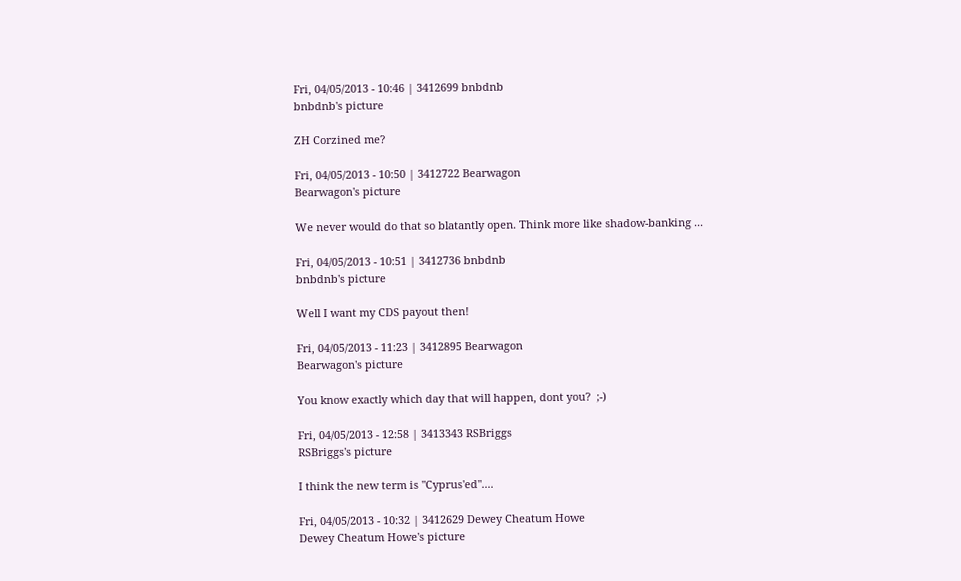Fri, 04/05/2013 - 10:46 | 3412699 bnbdnb
bnbdnb's picture

ZH Corzined me?

Fri, 04/05/2013 - 10:50 | 3412722 Bearwagon
Bearwagon's picture

We never would do that so blatantly open. Think more like shadow-banking ...

Fri, 04/05/2013 - 10:51 | 3412736 bnbdnb
bnbdnb's picture

Well I want my CDS payout then!

Fri, 04/05/2013 - 11:23 | 3412895 Bearwagon
Bearwagon's picture

You know exactly which day that will happen, dont you?  ;-)

Fri, 04/05/2013 - 12:58 | 3413343 RSBriggs
RSBriggs's picture

I think the new term is "Cyprus'ed"....

Fri, 04/05/2013 - 10:32 | 3412629 Dewey Cheatum Howe
Dewey Cheatum Howe's picture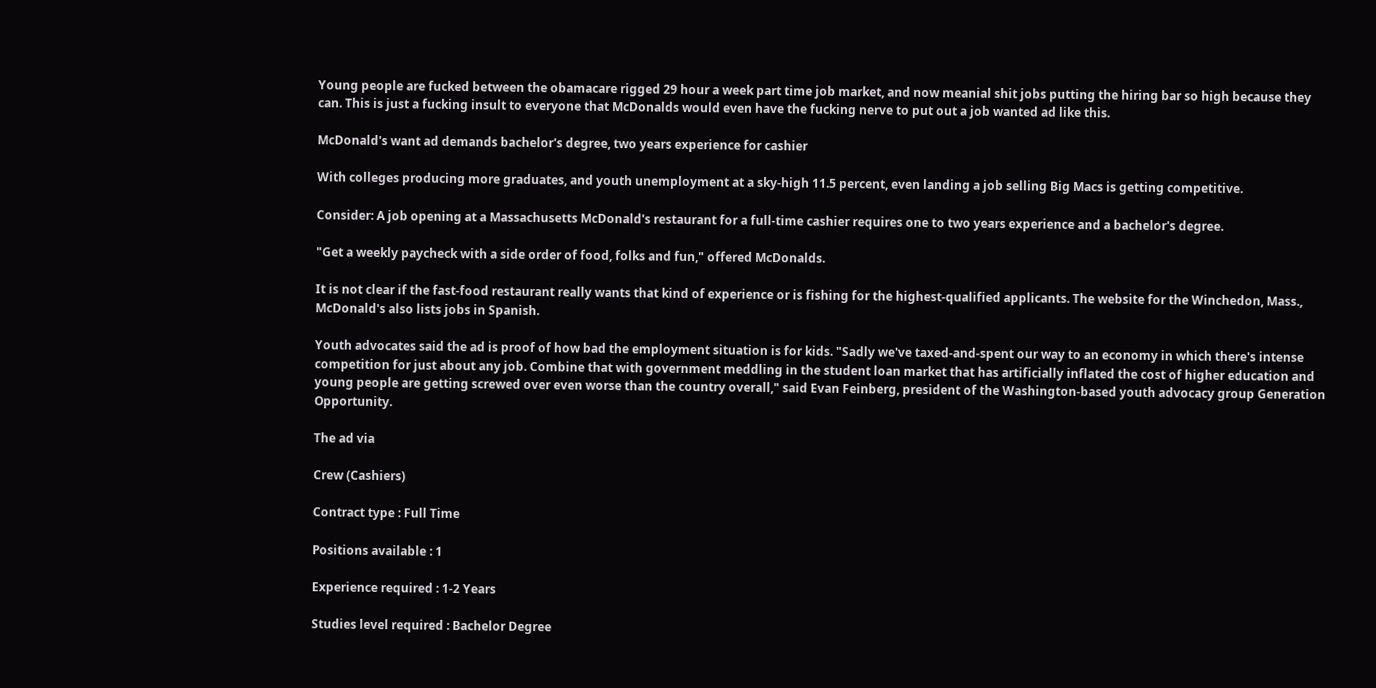Young people are fucked between the obamacare rigged 29 hour a week part time job market, and now meanial shit jobs putting the hiring bar so high because they can. This is just a fucking insult to everyone that McDonalds would even have the fucking nerve to put out a job wanted ad like this.

McDonald's want ad demands bachelor's degree, two years experience for cashier

With colleges producing more graduates, and youth unemployment at a sky-high 11.5 percent, even landing a job selling Big Macs is getting competitive.

Consider: A job opening at a Massachusetts McDonald's restaurant for a full-time cashier requires one to two years experience and a bachelor's degree.

"Get a weekly paycheck with a side order of food, folks and fun," offered McDonalds.

It is not clear if the fast-food restaurant really wants that kind of experience or is fishing for the highest-qualified applicants. The website for the Winchedon, Mass., McDonald's also lists jobs in Spanish.

Youth advocates said the ad is proof of how bad the employment situation is for kids. "Sadly we've taxed-and-spent our way to an economy in which there's intense competition for just about any job. Combine that with government meddling in the student loan market that has artificially inflated the cost of higher education and young people are getting screwed over even worse than the country overall," said Evan Feinberg, president of the Washington-based youth advocacy group Generation Opportunity.

The ad via

Crew (Cashiers)

Contract type : Full Time

Positions available : 1

Experience required : 1-2 Years

Studies level required : Bachelor Degree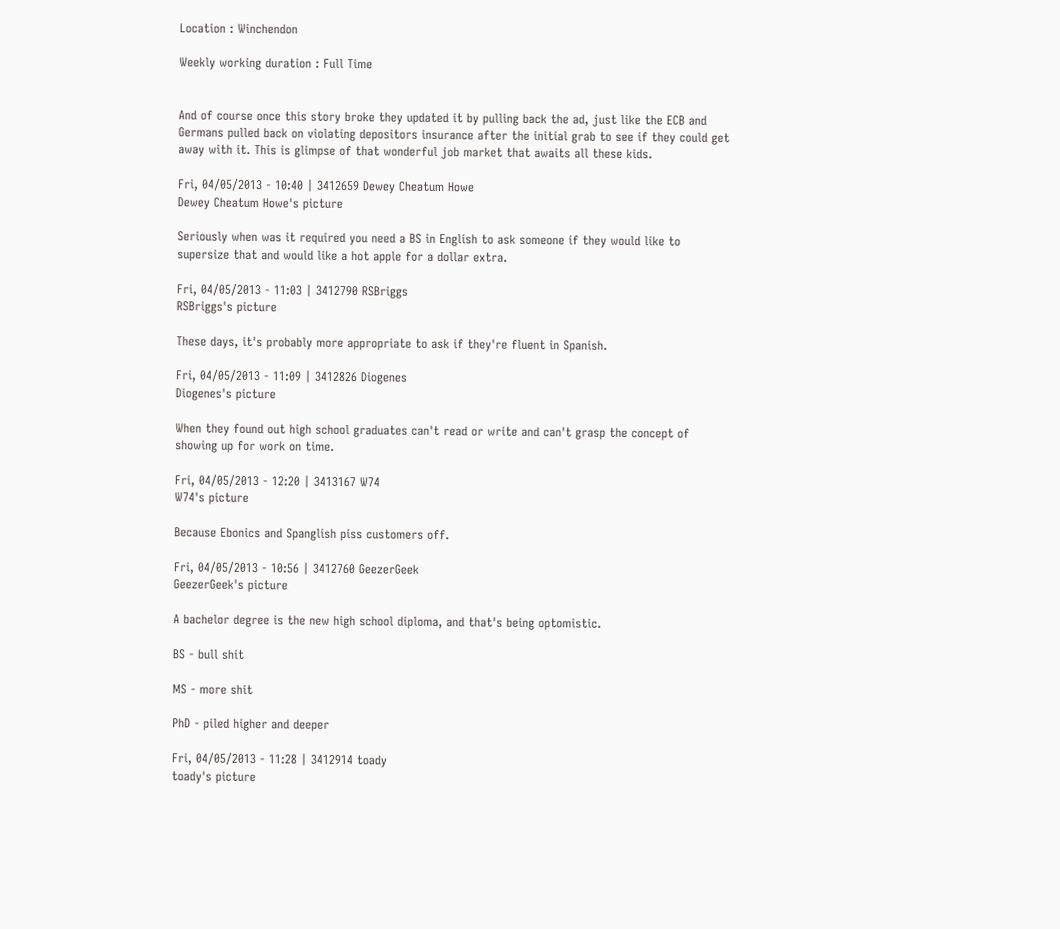Location : Winchendon

Weekly working duration : Full Time


And of course once this story broke they updated it by pulling back the ad, just like the ECB and Germans pulled back on violating depositors insurance after the initial grab to see if they could get away with it. This is glimpse of that wonderful job market that awaits all these kids.

Fri, 04/05/2013 - 10:40 | 3412659 Dewey Cheatum Howe
Dewey Cheatum Howe's picture

Seriously when was it required you need a BS in English to ask someone if they would like to supersize that and would like a hot apple for a dollar extra.

Fri, 04/05/2013 - 11:03 | 3412790 RSBriggs
RSBriggs's picture

These days, it's probably more appropriate to ask if they're fluent in Spanish.

Fri, 04/05/2013 - 11:09 | 3412826 Diogenes
Diogenes's picture

When they found out high school graduates can't read or write and can't grasp the concept of showing up for work on time.

Fri, 04/05/2013 - 12:20 | 3413167 W74
W74's picture

Because Ebonics and Spanglish piss customers off.

Fri, 04/05/2013 - 10:56 | 3412760 GeezerGeek
GeezerGeek's picture

A bachelor degree is the new high school diploma, and that's being optomistic.

BS - bull shit

MS - more shit

PhD - piled higher and deeper

Fri, 04/05/2013 - 11:28 | 3412914 toady
toady's picture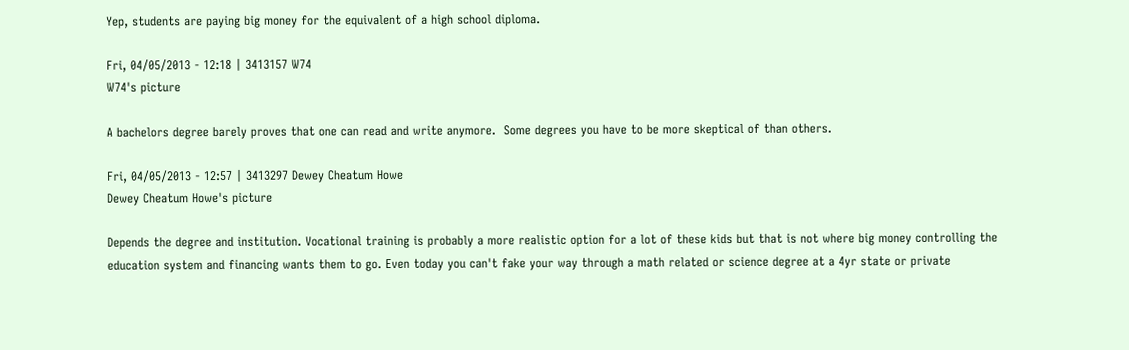Yep, students are paying big money for the equivalent of a high school diploma.

Fri, 04/05/2013 - 12:18 | 3413157 W74
W74's picture

A bachelors degree barely proves that one can read and write anymore.  Some degrees you have to be more skeptical of than others.

Fri, 04/05/2013 - 12:57 | 3413297 Dewey Cheatum Howe
Dewey Cheatum Howe's picture

Depends the degree and institution. Vocational training is probably a more realistic option for a lot of these kids but that is not where big money controlling the education system and financing wants them to go. Even today you can't fake your way through a math related or science degree at a 4yr state or private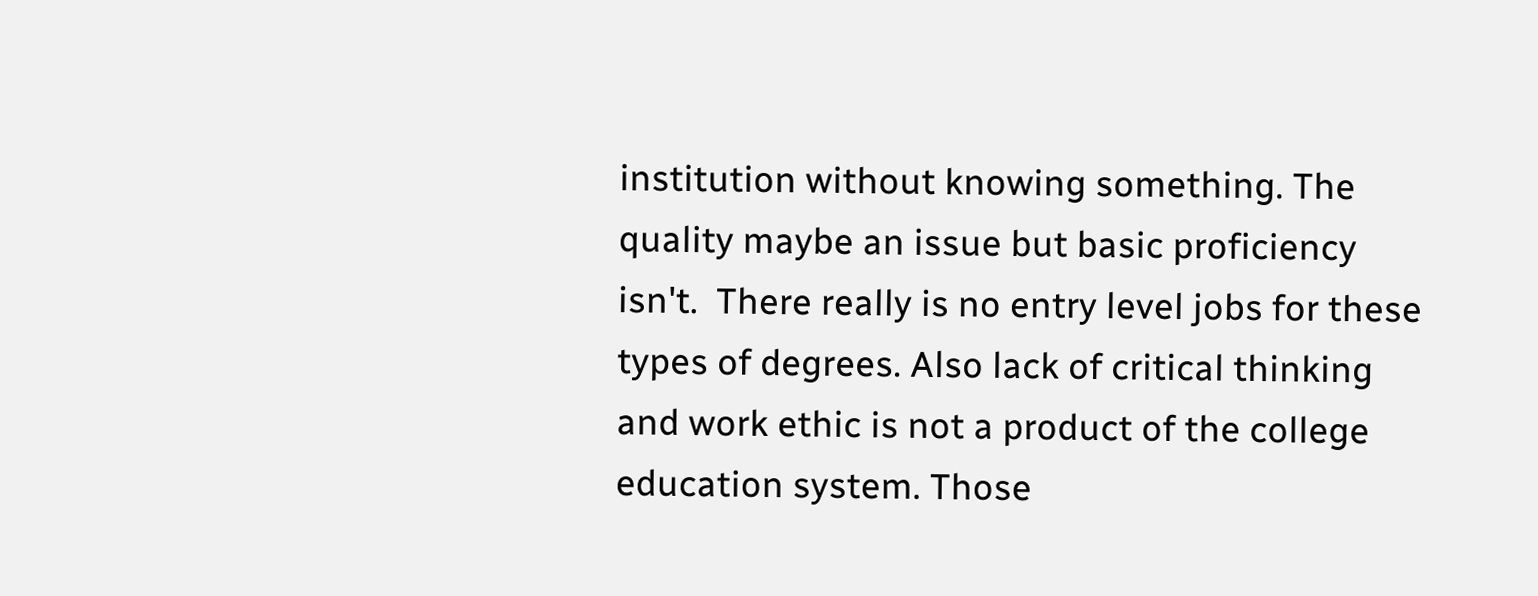institution without knowing something. The quality maybe an issue but basic proficiency isn't.  There really is no entry level jobs for these types of degrees. Also lack of critical thinking and work ethic is not a product of the college education system. Those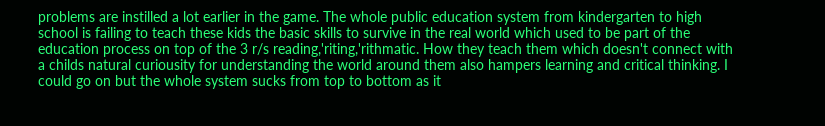problems are instilled a lot earlier in the game. The whole public education system from kindergarten to high school is failing to teach these kids the basic skills to survive in the real world which used to be part of the education process on top of the 3 r/s reading,'riting,'rithmatic. How they teach them which doesn't connect with a childs natural curiousity for understanding the world around them also hampers learning and critical thinking. I could go on but the whole system sucks from top to bottom as it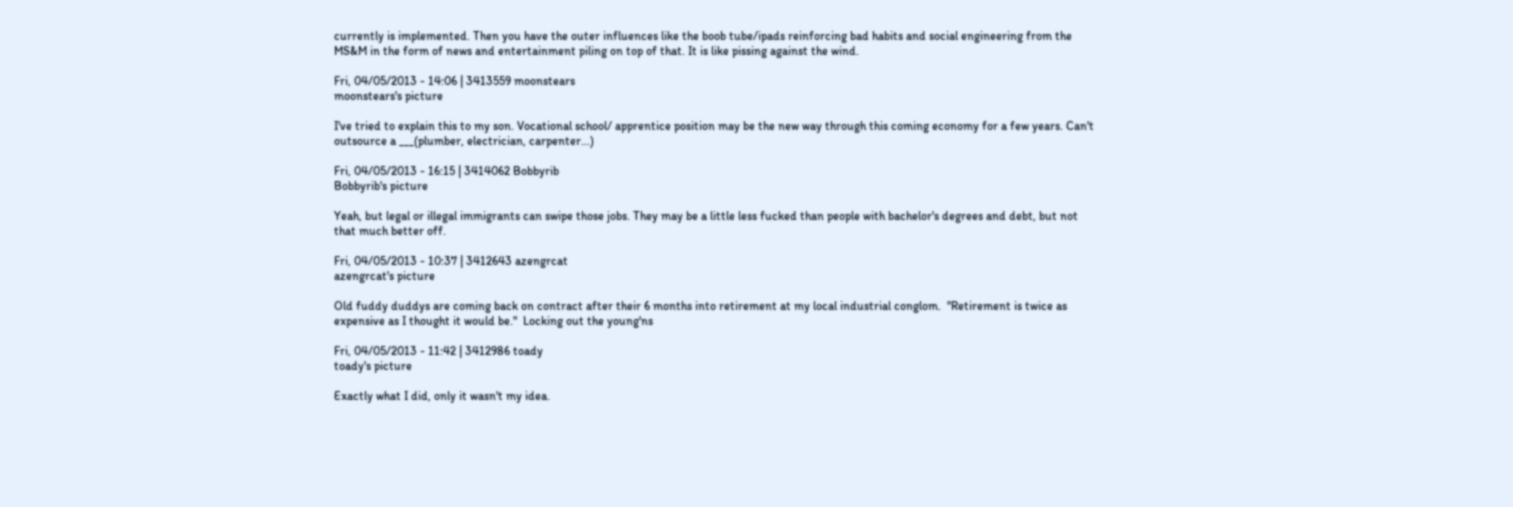currently is implemented. Then you have the outer influences like the boob tube/ipads reinforcing bad habits and social engineering from the MS&M in the form of news and entertainment piling on top of that. It is like pissing against the wind.

Fri, 04/05/2013 - 14:06 | 3413559 moonstears
moonstears's picture

I've tried to explain this to my son. Vocational school/ apprentice position may be the new way through this coming economy for a few years. Can't outsource a ___(plumber, electrician, carpenter...)

Fri, 04/05/2013 - 16:15 | 3414062 Bobbyrib
Bobbyrib's picture

Yeah, but legal or illegal immigrants can swipe those jobs. They may be a little less fucked than people with bachelor's degrees and debt, but not that much better off.

Fri, 04/05/2013 - 10:37 | 3412643 azengrcat
azengrcat's picture

Old fuddy duddys are coming back on contract after their 6 months into retirement at my local industrial conglom.  "Retirement is twice as expensive as I thought it would be."  Locking out the young'ns

Fri, 04/05/2013 - 11:42 | 3412986 toady
toady's picture

Exactly what I did, only it wasn't my idea.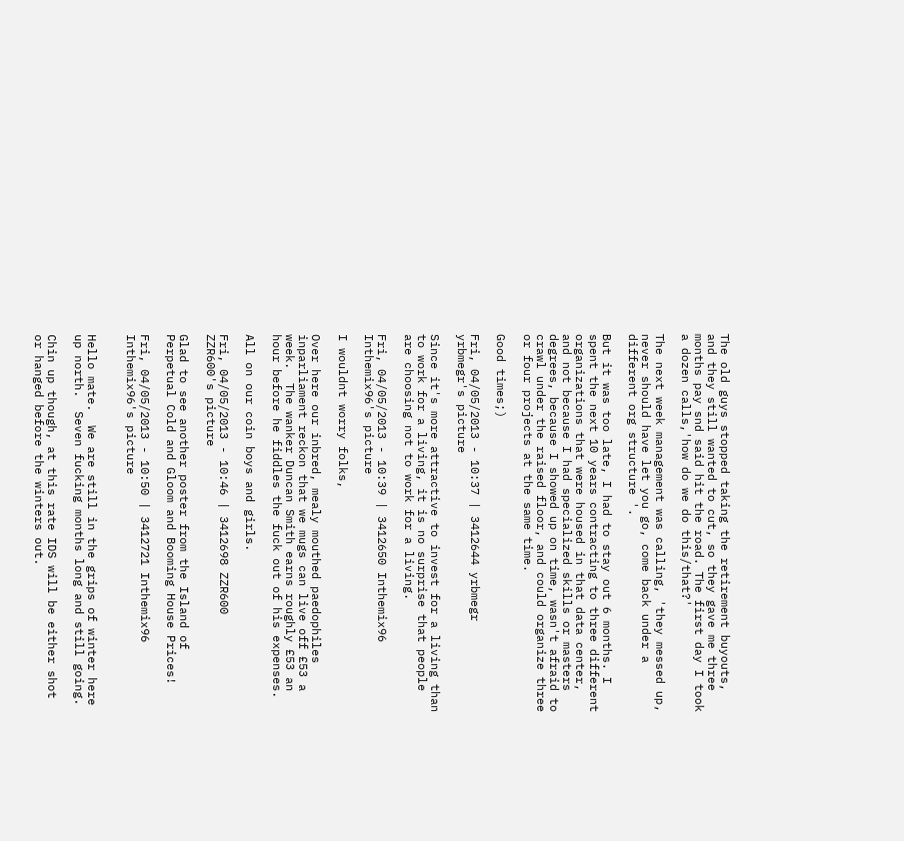The old guys stopped taking the retirement buyouts, and they still wanted to cut, so they gave me three months pay snd said hit the road. The first day I took a dozen calls,'how do we do this/that?'

The next week management was calling, 'they messed up, never should have let you go, come back under a different org structure '.

But it was too late, I had to stay out 6 months. I spent the next 10 years contracting to three different organizations that were housed in that data center, and not because I had specialized skills or masters degrees, because I showed up on time, wasn't afraid to crawl under the raised floor, and could organize three or four projects at the same time.

Good times;)

Fri, 04/05/2013 - 10:37 | 3412644 yrbmegr
yrbmegr's picture

Since it's more attractive to invest for a living than to work for a living, it is no surprise that people are choosing not to work for a living.

Fri, 04/05/2013 - 10:39 | 3412650 Inthemix96
Inthemix96's picture

I wouldnt worry folks,

Over here our inbred, mealy mouthed paedophiles inparliament reckon that we mugs can live off £53 a week.  The wanker Duncan Smith earns roughly £53 an hour before he fiddles the fuck out of his expenses.

All on our coin boys and girls.

Fri, 04/05/2013 - 10:46 | 3412698 ZZR600
ZZR600's picture

Glad to see another poster from the Island of Perpetual Cold and Gloom and Booming House Prices!

Fri, 04/05/2013 - 10:50 | 3412721 Inthemix96
Inthemix96's picture


Hello mate.  We are still in the grips of winter here up north.  Seven fucking months long and still going.

Chin up though, at this rate IDS will be either shot or hanged before the winters out.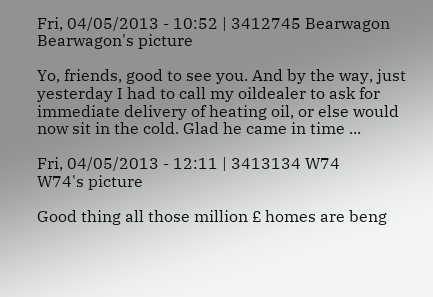Fri, 04/05/2013 - 10:52 | 3412745 Bearwagon
Bearwagon's picture

Yo, friends, good to see you. And by the way, just yesterday I had to call my oildealer to ask for immediate delivery of heating oil, or else would now sit in the cold. Glad he came in time ...

Fri, 04/05/2013 - 12:11 | 3413134 W74
W74's picture

Good thing all those million £ homes are beng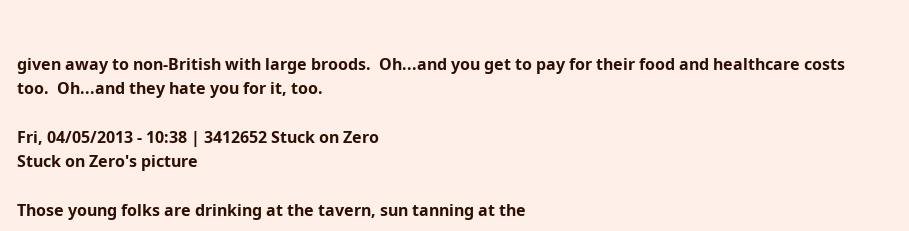given away to non-British with large broods.  Oh...and you get to pay for their food and healthcare costs too.  Oh...and they hate you for it, too.

Fri, 04/05/2013 - 10:38 | 3412652 Stuck on Zero
Stuck on Zero's picture

Those young folks are drinking at the tavern, sun tanning at the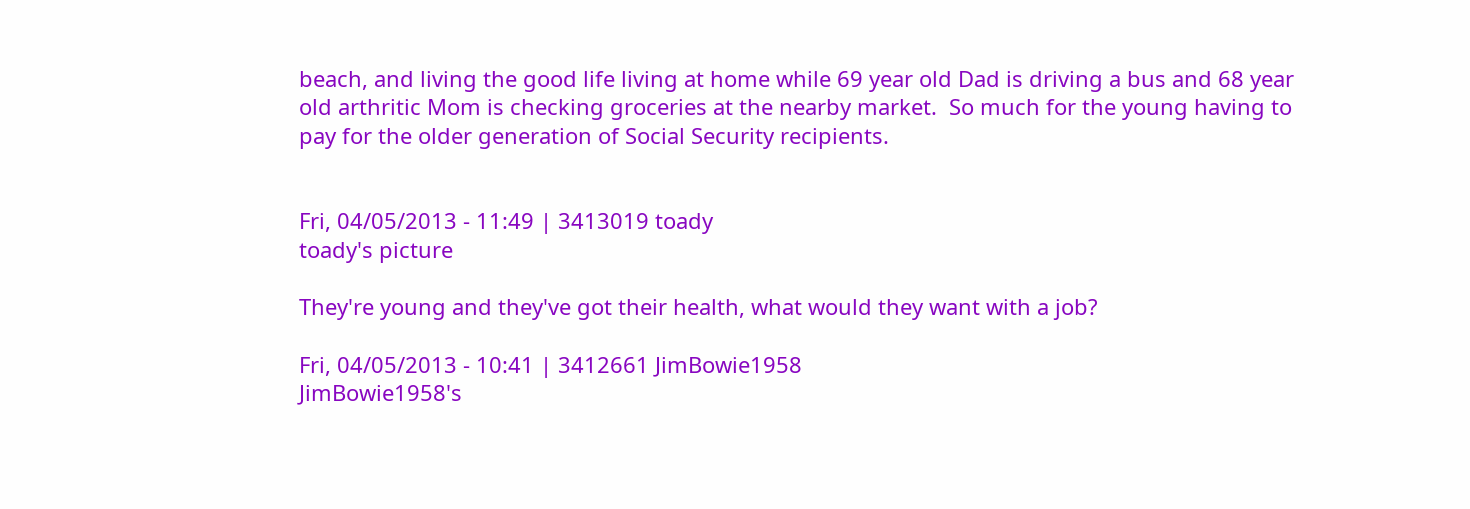beach, and living the good life living at home while 69 year old Dad is driving a bus and 68 year old arthritic Mom is checking groceries at the nearby market.  So much for the young having to pay for the older generation of Social Security recipients.


Fri, 04/05/2013 - 11:49 | 3413019 toady
toady's picture

They're young and they've got their health, what would they want with a job?

Fri, 04/05/2013 - 10:41 | 3412661 JimBowie1958
JimBowie1958's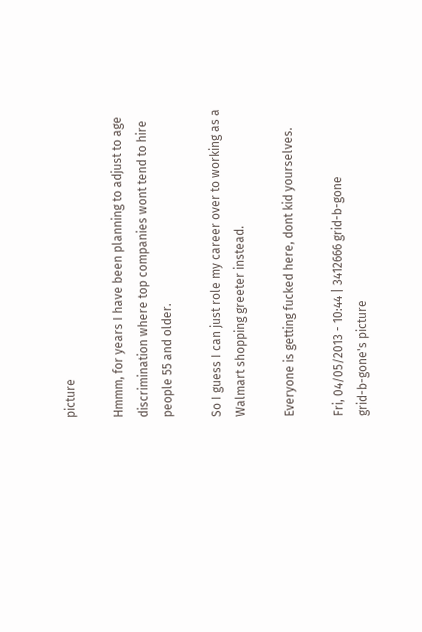picture

Hmmm, for years I have been planning to adjust to age discrimination where top companies wont tend to hire people 55 and older.

So I guess I can just role my career over to working as a Walmart shopping greeter instead.

Everyone is getting fucked here, dont kid yourselves.

Fri, 04/05/2013 - 10:44 | 3412666 grid-b-gone
grid-b-gone's picture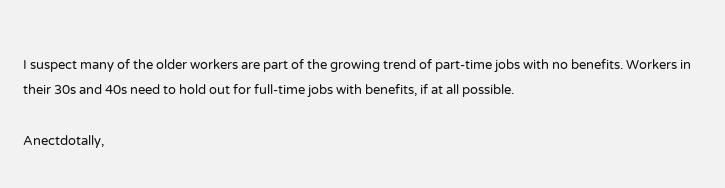I suspect many of the older workers are part of the growing trend of part-time jobs with no benefits. Workers in their 30s and 40s need to hold out for full-time jobs with benefits, if at all possible.

Anectdotally,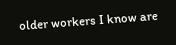older workers I know are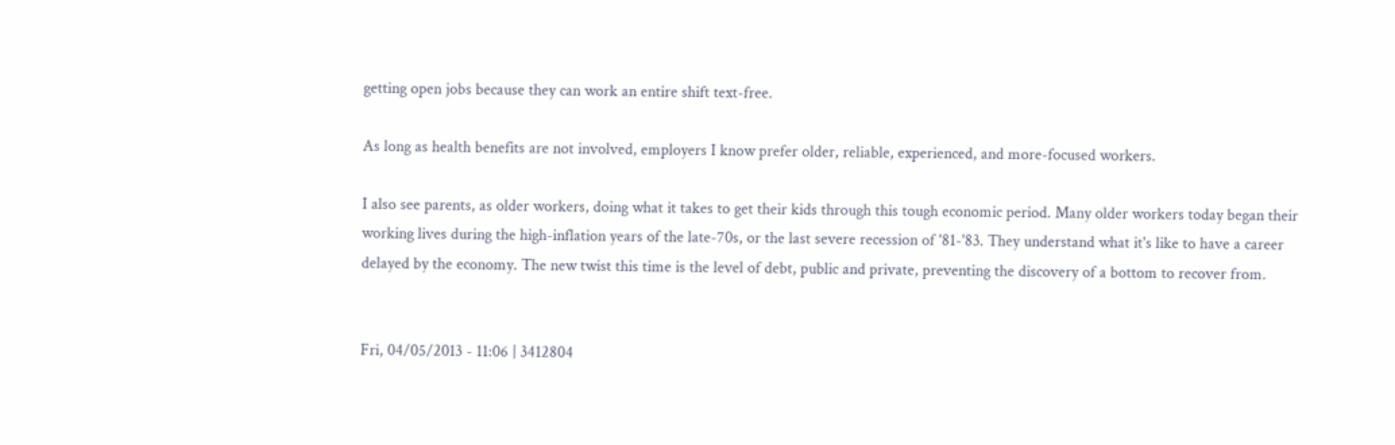getting open jobs because they can work an entire shift text-free.

As long as health benefits are not involved, employers I know prefer older, reliable, experienced, and more-focused workers.

I also see parents, as older workers, doing what it takes to get their kids through this tough economic period. Many older workers today began their working lives during the high-inflation years of the late-70s, or the last severe recession of '81-'83. They understand what it's like to have a career delayed by the economy. The new twist this time is the level of debt, public and private, preventing the discovery of a bottom to recover from.


Fri, 04/05/2013 - 11:06 | 3412804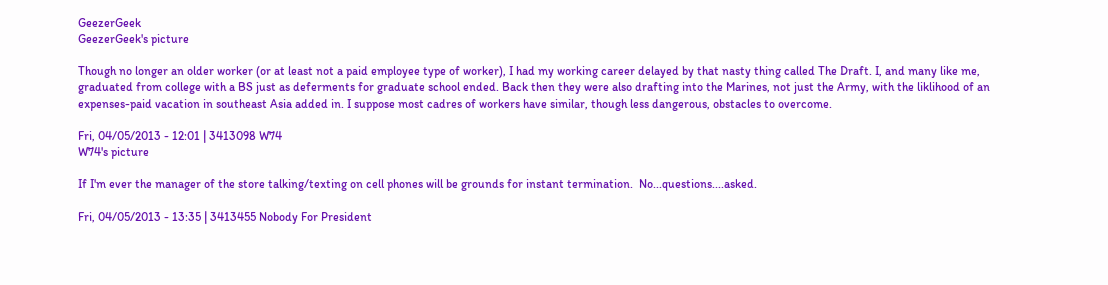GeezerGeek
GeezerGeek's picture

Though no longer an older worker (or at least not a paid employee type of worker), I had my working career delayed by that nasty thing called The Draft. I, and many like me, graduated from college with a BS just as deferments for graduate school ended. Back then they were also drafting into the Marines, not just the Army, with the liklihood of an expenses-paid vacation in southeast Asia added in. I suppose most cadres of workers have similar, though less dangerous, obstacles to overcome.

Fri, 04/05/2013 - 12:01 | 3413098 W74
W74's picture

If I'm ever the manager of the store talking/texting on cell phones will be grounds for instant termination.  No...questions....asked.

Fri, 04/05/2013 - 13:35 | 3413455 Nobody For President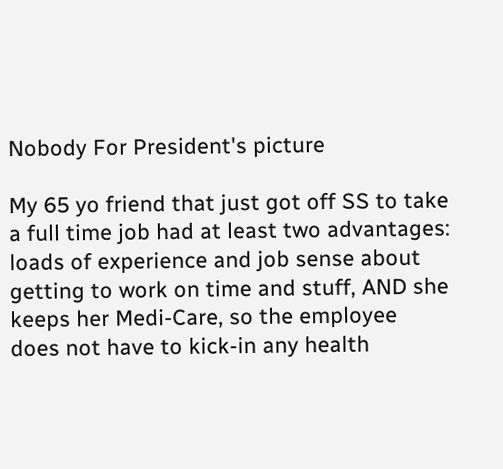Nobody For President's picture

My 65 yo friend that just got off SS to take a full time job had at least two advantages: loads of experience and job sense about getting to work on time and stuff, AND she keeps her Medi-Care, so the employee does not have to kick-in any health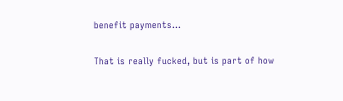benefit payments...

That is really fucked, but is part of how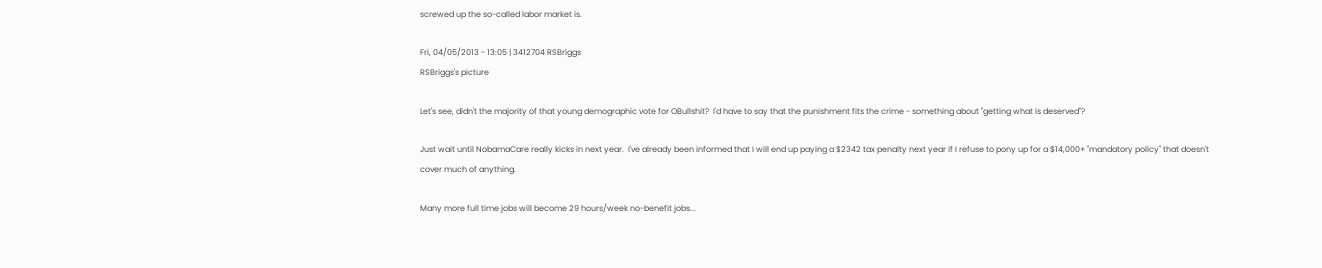screwed up the so-called labor market is.

Fri, 04/05/2013 - 13:05 | 3412704 RSBriggs
RSBriggs's picture

Let's see, didn't the majority of that young demographic vote for OBullshit?  I'd have to say that the punishment fits the crime - something about "getting what is deserved"?

Just wait until NobamaCare really kicks in next year.  I've already been informed that I will end up paying a $2342 tax penalty next year if I refuse to pony up for a $14,000+ "mandatory policy" that doesn't cover much of anything.

Many more full time jobs will become 29 hours/week no-benefit jobs...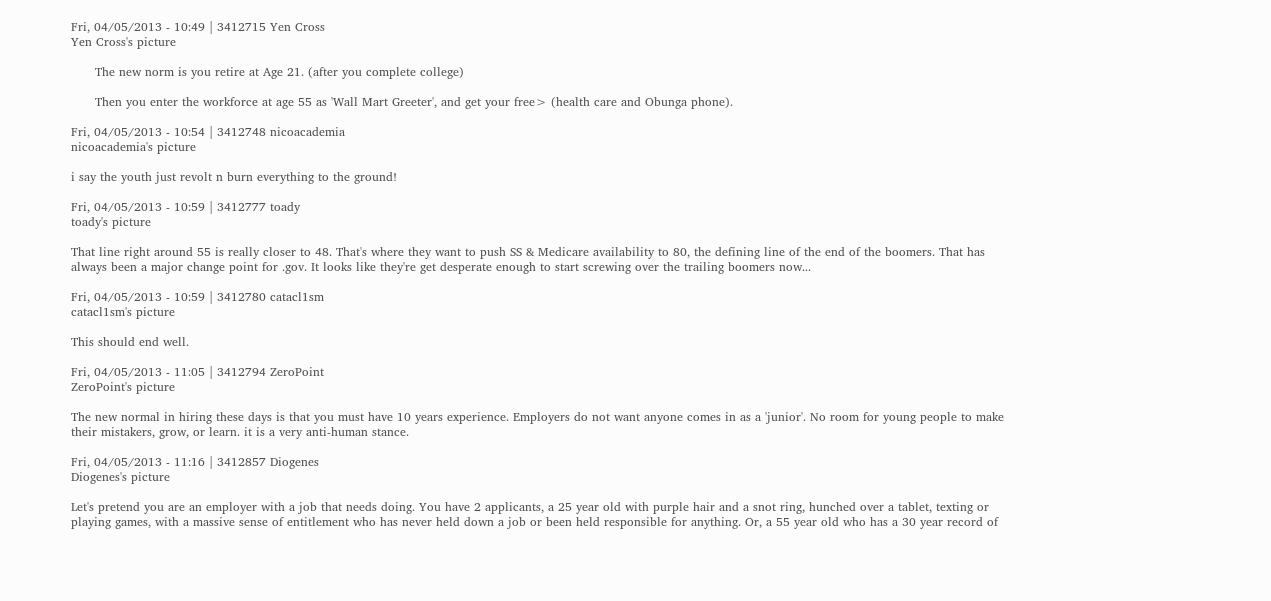Fri, 04/05/2013 - 10:49 | 3412715 Yen Cross
Yen Cross's picture

      The new norm is you retire at Age 21. (after you complete college)

      Then you enter the workforce at age 55 as 'Wall Mart Greeter', and get your free> (health care and Obunga phone).

Fri, 04/05/2013 - 10:54 | 3412748 nicoacademia
nicoacademia's picture

i say the youth just revolt n burn everything to the ground!

Fri, 04/05/2013 - 10:59 | 3412777 toady
toady's picture

That line right around 55 is really closer to 48. That's where they want to push SS & Medicare availability to 80, the defining line of the end of the boomers. That has always been a major change point for .gov. It looks like they're get desperate enough to start screwing over the trailing boomers now...

Fri, 04/05/2013 - 10:59 | 3412780 catacl1sm
catacl1sm's picture

This should end well.

Fri, 04/05/2013 - 11:05 | 3412794 ZeroPoint
ZeroPoint's picture

The new normal in hiring these days is that you must have 10 years experience. Employers do not want anyone comes in as a 'junior'. No room for young people to make their mistakers, grow, or learn. it is a very anti-human stance.

Fri, 04/05/2013 - 11:16 | 3412857 Diogenes
Diogenes's picture

Let's pretend you are an employer with a job that needs doing. You have 2 applicants, a 25 year old with purple hair and a snot ring, hunched over a tablet, texting or playing games, with a massive sense of entitlement who has never held down a job or been held responsible for anything. Or, a 55 year old who has a 30 year record of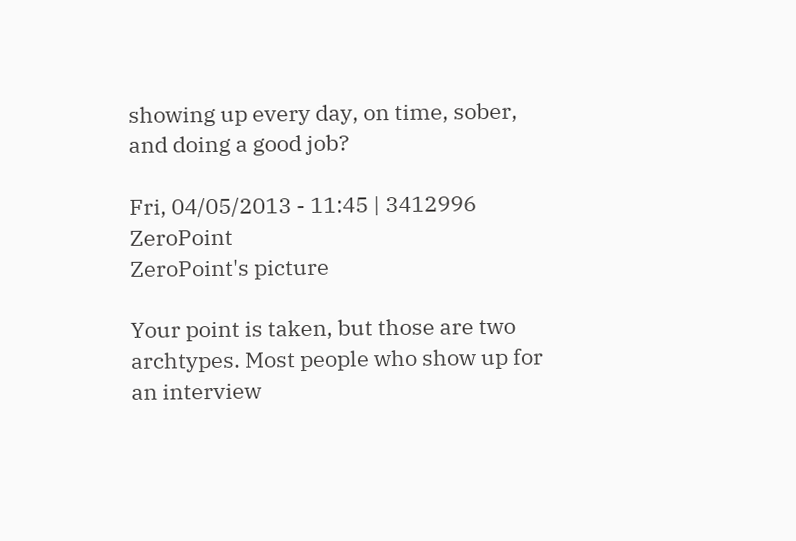showing up every day, on time, sober, and doing a good job?

Fri, 04/05/2013 - 11:45 | 3412996 ZeroPoint
ZeroPoint's picture

Your point is taken, but those are two archtypes. Most people who show up for an interview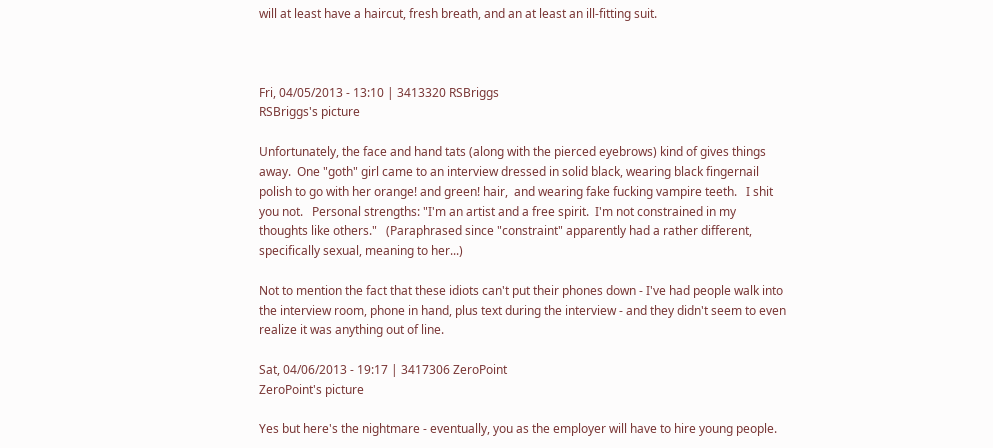will at least have a haircut, fresh breath, and an at least an ill-fitting suit.



Fri, 04/05/2013 - 13:10 | 3413320 RSBriggs
RSBriggs's picture

Unfortunately, the face and hand tats (along with the pierced eyebrows) kind of gives things away.  One "goth" girl came to an interview dressed in solid black, wearing black fingernail polish to go with her orange! and green! hair,  and wearing fake fucking vampire teeth.   I shit you not.   Personal strengths: "I'm an artist and a free spirit.  I'm not constrained in my thoughts like others."   (Paraphrased since "constraint" apparently had a rather different, specifically sexual, meaning to her...)

Not to mention the fact that these idiots can't put their phones down - I've had people walk into the interview room, phone in hand, plus text during the interview - and they didn't seem to even realize it was anything out of line.

Sat, 04/06/2013 - 19:17 | 3417306 ZeroPoint
ZeroPoint's picture

Yes but here's the nightmare - eventually, you as the employer will have to hire young people.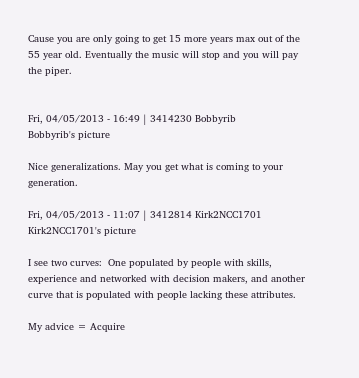Cause you are only going to get 15 more years max out of the 55 year old. Eventually the music will stop and you will pay the piper.


Fri, 04/05/2013 - 16:49 | 3414230 Bobbyrib
Bobbyrib's picture

Nice generalizations. May you get what is coming to your generation.

Fri, 04/05/2013 - 11:07 | 3412814 Kirk2NCC1701
Kirk2NCC1701's picture

I see two curves:  One populated by people with skills, experience and networked with decision makers, and another curve that is populated with people lacking these attributes.

My advice = Acquire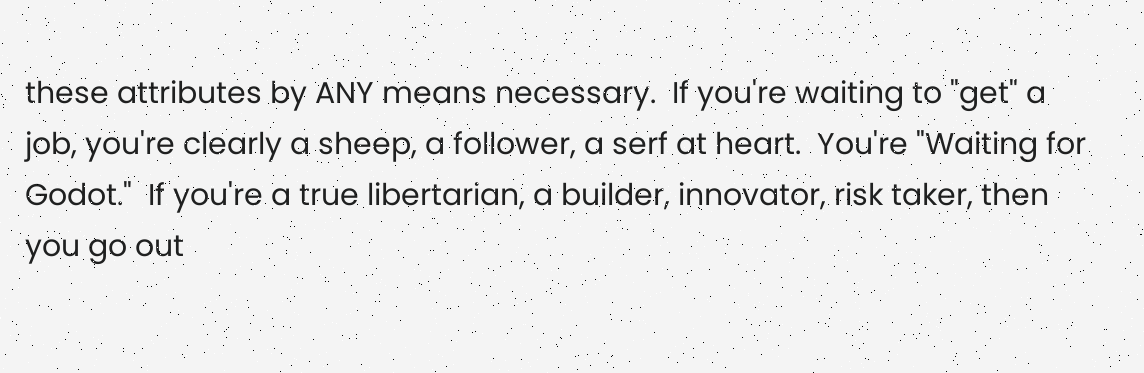these attributes by ANY means necessary.  If you're waiting to "get" a job, you're clearly a sheep, a follower, a serf at heart.  You're "Waiting for Godot."  If you're a true libertarian, a builder, innovator, risk taker, then you go out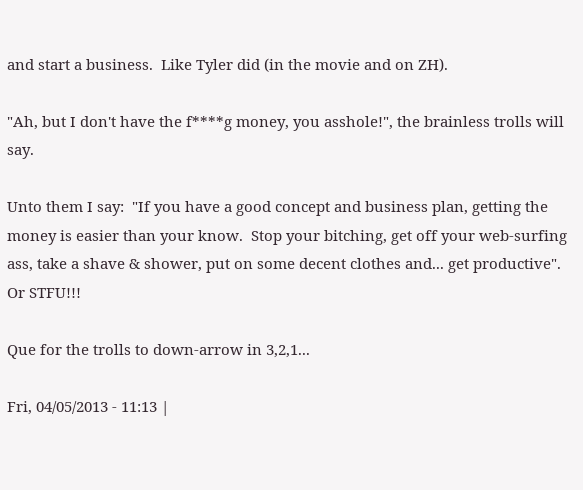and start a business.  Like Tyler did (in the movie and on ZH).

"Ah, but I don't have the f****g money, you asshole!", the brainless trolls will say.

Unto them I say:  "If you have a good concept and business plan, getting the money is easier than your know.  Stop your bitching, get off your web-surfing ass, take a shave & shower, put on some decent clothes and... get productive".  Or STFU!!!

Que for the trolls to down-arrow in 3,2,1...

Fri, 04/05/2013 - 11:13 |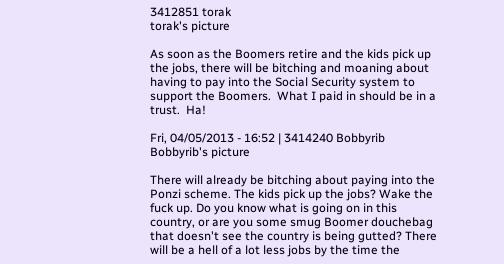3412851 torak
torak's picture

As soon as the Boomers retire and the kids pick up the jobs, there will be bitching and moaning about having to pay into the Social Security system to support the Boomers.  What I paid in should be in a trust.  Ha!

Fri, 04/05/2013 - 16:52 | 3414240 Bobbyrib
Bobbyrib's picture

There will already be bitching about paying into the Ponzi scheme. The kids pick up the jobs? Wake the fuck up. Do you know what is going on in this country, or are you some smug Boomer douchebag that doesn't see the country is being gutted? There will be a hell of a lot less jobs by the time the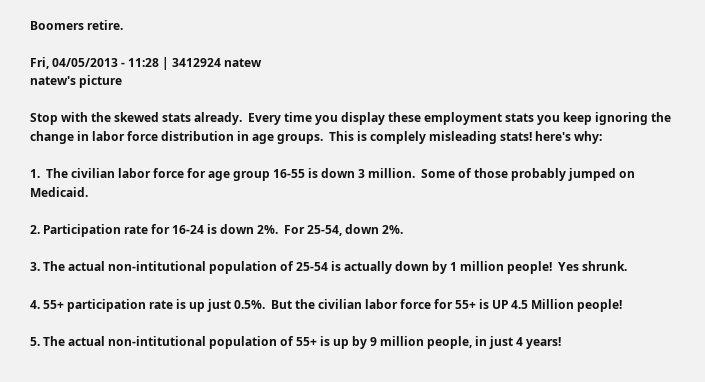Boomers retire.

Fri, 04/05/2013 - 11:28 | 3412924 natew
natew's picture

Stop with the skewed stats already.  Every time you display these employment stats you keep ignoring the change in labor force distribution in age groups.  This is complely misleading stats! here's why:

1.  The civilian labor force for age group 16-55 is down 3 million.  Some of those probably jumped on Medicaid.

2. Participation rate for 16-24 is down 2%.  For 25-54, down 2%.

3. The actual non-intitutional population of 25-54 is actually down by 1 million people!  Yes shrunk.

4. 55+ participation rate is up just 0.5%.  But the civilian labor force for 55+ is UP 4.5 Million people!

5. The actual non-intitutional population of 55+ is up by 9 million people, in just 4 years!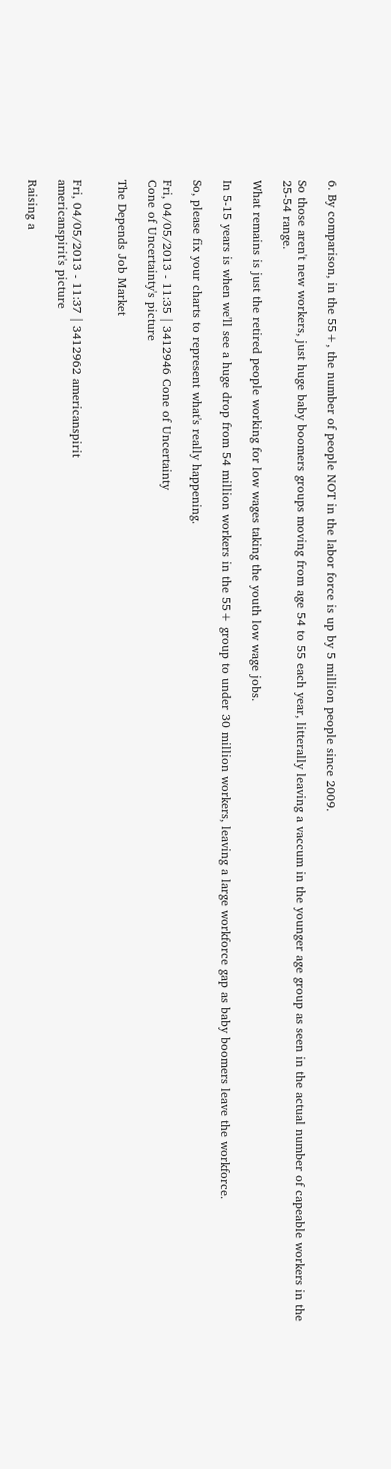6. By comparison, in the 55+, the number of people NOT in the labor force is up by 5 million people since 2009.

So those aren't new workers, just huge baby boomers groups moving from age 54 to 55 each year, litterally leaving a vaccum in the younger age group as seen in the actual number of capeable workers in the 25-54 range.

What remains is just the retired people working for low wages taking the youth low wage jobs.

In 5-15 years is when we'll see a huge drop from 54 million workers in the 55+ group to under 30 million workers, leaving a large workforce gap as baby boomers leave the workforce.

So, please fix your charts to represent what's really happening.

Fri, 04/05/2013 - 11:35 | 3412946 Cone of Uncertainty
Cone of Uncertainty's picture

The Depends Job Market


Fri, 04/05/2013 - 11:37 | 3412962 americanspirit
americanspirit's picture

Raising a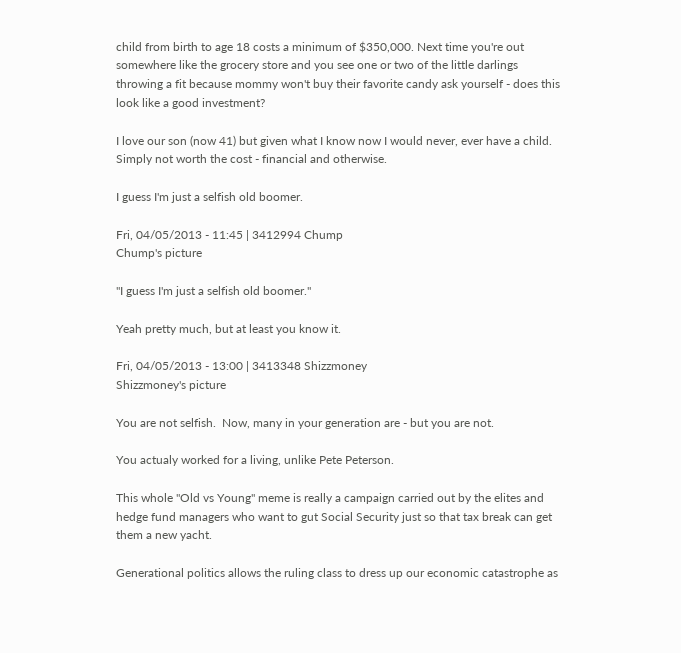child from birth to age 18 costs a minimum of $350,000. Next time you're out somewhere like the grocery store and you see one or two of the little darlings throwing a fit because mommy won't buy their favorite candy ask yourself - does this look like a good investment?

I love our son (now 41) but given what I know now I would never, ever have a child. Simply not worth the cost - financial and otherwise.

I guess I'm just a selfish old boomer.

Fri, 04/05/2013 - 11:45 | 3412994 Chump
Chump's picture

"I guess I'm just a selfish old boomer."

Yeah pretty much, but at least you know it.

Fri, 04/05/2013 - 13:00 | 3413348 Shizzmoney
Shizzmoney's picture

You are not selfish.  Now, many in your generation are - but you are not.

You actualy worked for a living, unlike Pete Peterson.

This whole "Old vs Young" meme is really a campaign carried out by the elites and hedge fund managers who want to gut Social Security just so that tax break can get them a new yacht.

Generational politics allows the ruling class to dress up our economic catastrophe as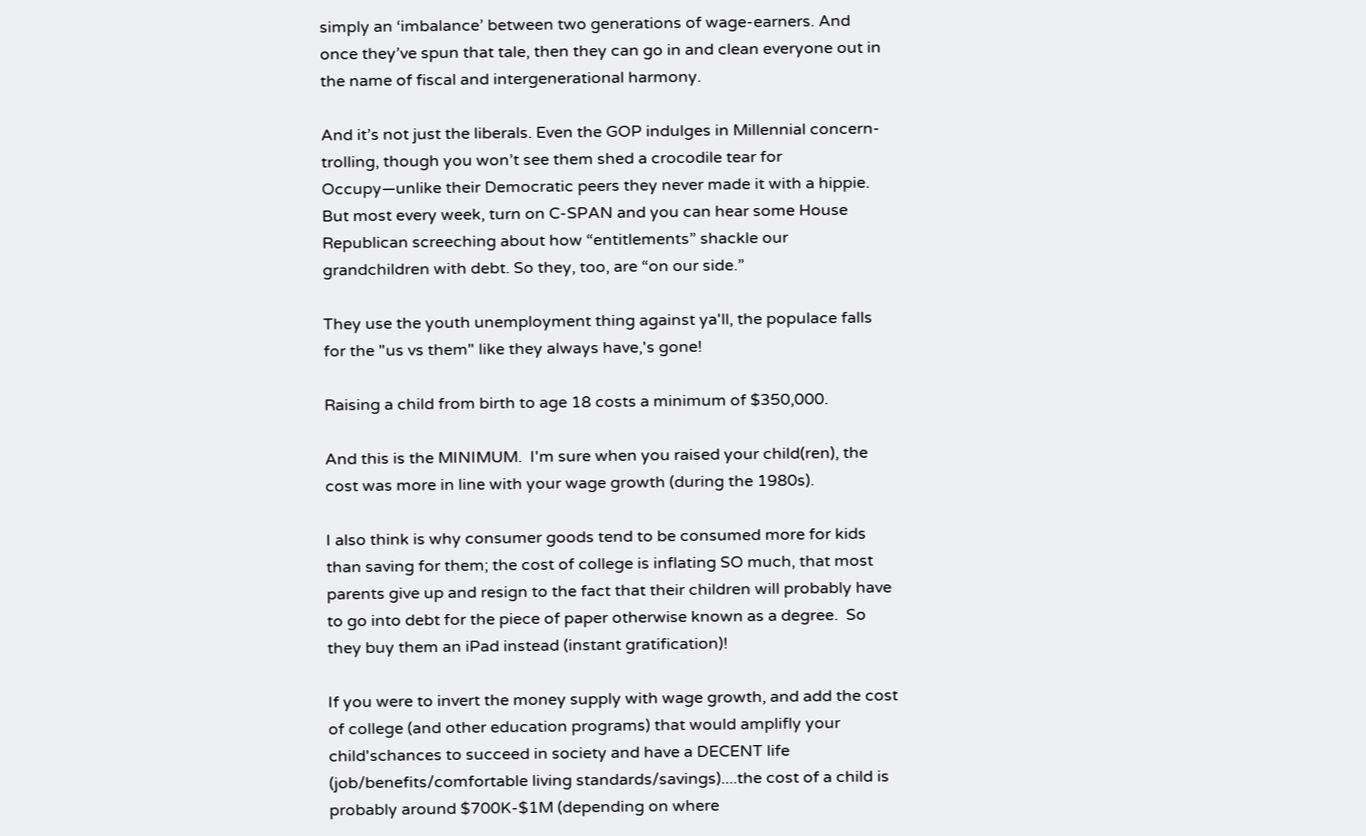simply an ‘imbalance’ between two generations of wage-earners. And once they’ve spun that tale, then they can go in and clean everyone out in the name of fiscal and intergenerational harmony.

And it’s not just the liberals. Even the GOP indulges in Millennial concern-trolling, though you won’t see them shed a crocodile tear for Occupy—unlike their Democratic peers they never made it with a hippie. But most every week, turn on C-SPAN and you can hear some House Republican screeching about how “entitlements” shackle our grandchildren with debt. So they, too, are “on our side.”

They use the youth unemployment thing against ya'll, the populace falls for the "us vs them" like they always have,'s gone!

Raising a child from birth to age 18 costs a minimum of $350,000.

And this is the MINIMUM.  I'm sure when you raised your child(ren), the cost was more in line with your wage growth (during the 1980s).

I also think is why consumer goods tend to be consumed more for kids than saving for them; the cost of college is inflating SO much, that most parents give up and resign to the fact that their children will probably have to go into debt for the piece of paper otherwise known as a degree.  So they buy them an iPad instead (instant gratification)!

If you were to invert the money supply with wage growth, and add the cost of college (and other education programs) that would amplifly your child'schances to succeed in society and have a DECENT life (job/benefits/comfortable living standards/savings)....the cost of a child is probably around $700K-$1M (depending on where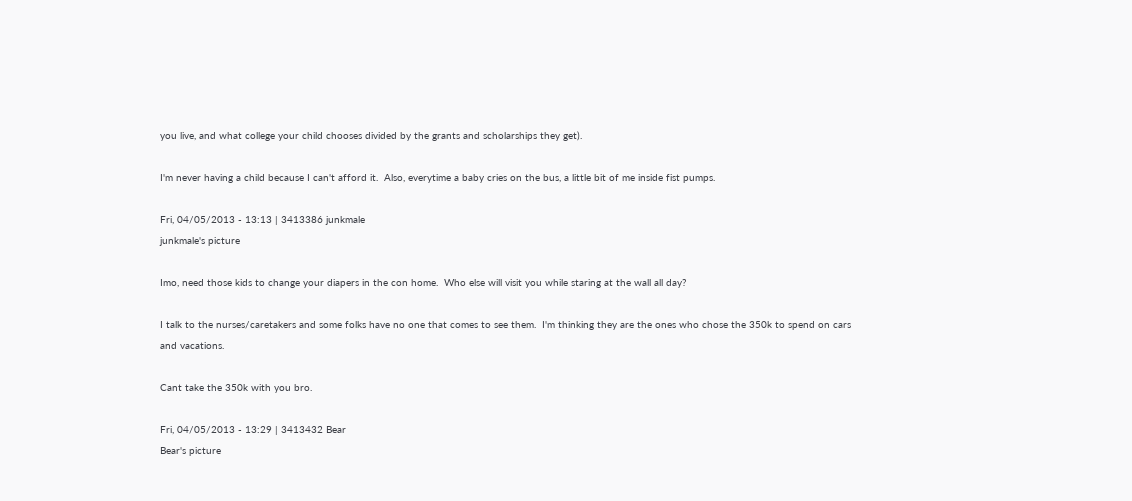you live, and what college your child chooses divided by the grants and scholarships they get).

I'm never having a child because I can't afford it.  Also, everytime a baby cries on the bus, a little bit of me inside fist pumps.

Fri, 04/05/2013 - 13:13 | 3413386 junkmale
junkmale's picture

Imo, need those kids to change your diapers in the con home.  Who else will visit you while staring at the wall all day?

I talk to the nurses/caretakers and some folks have no one that comes to see them.  I'm thinking they are the ones who chose the 350k to spend on cars and vacations.

Cant take the 350k with you bro.

Fri, 04/05/2013 - 13:29 | 3413432 Bear
Bear's picture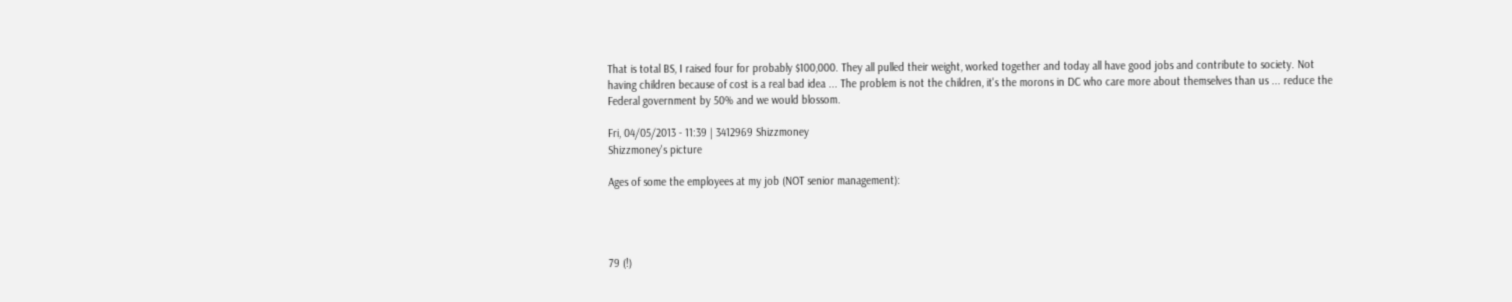That is total BS, I raised four for probably $100,000. They all pulled their weight, worked together and today all have good jobs and contribute to society. Not having children because of cost is a real bad idea ... The problem is not the children, it's the morons in DC who care more about themselves than us ... reduce the Federal government by 50% and we would blossom.

Fri, 04/05/2013 - 11:39 | 3412969 Shizzmoney
Shizzmoney's picture

Ages of some the employees at my job (NOT senior management):




79 (!)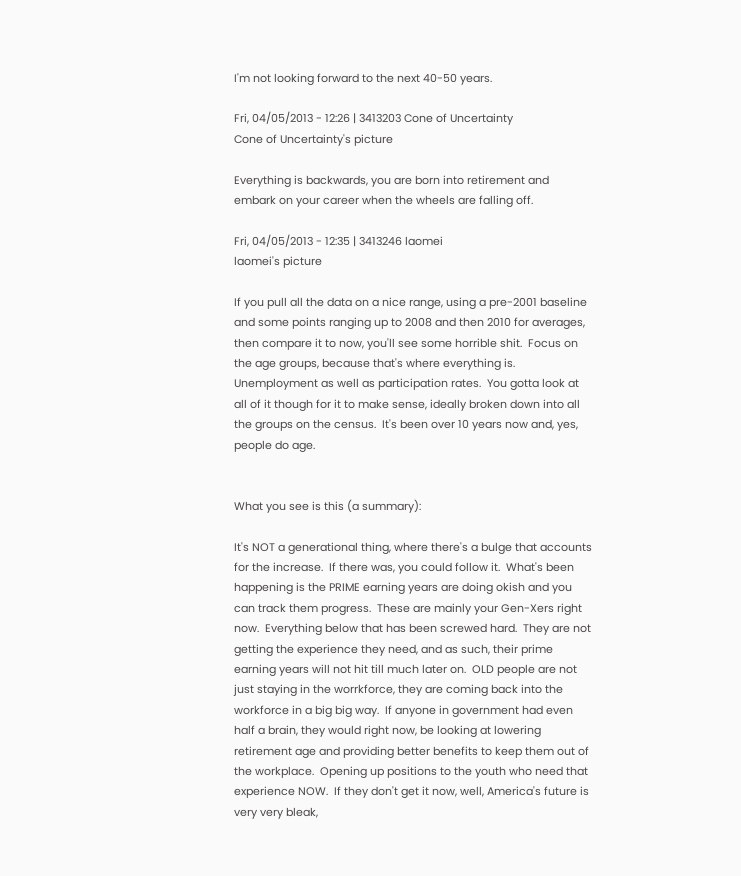I'm not looking forward to the next 40-50 years.

Fri, 04/05/2013 - 12:26 | 3413203 Cone of Uncertainty
Cone of Uncertainty's picture

Everything is backwards, you are born into retirement and embark on your career when the wheels are falling off.

Fri, 04/05/2013 - 12:35 | 3413246 laomei
laomei's picture

If you pull all the data on a nice range, using a pre-2001 baseline and some points ranging up to 2008 and then 2010 for averages, then compare it to now, you'll see some horrible shit.  Focus on the age groups, because that's where everything is.  Unemployment as well as participation rates.  You gotta look at all of it though for it to make sense, ideally broken down into all the groups on the census.  It's been over 10 years now and, yes, people do age.


What you see is this (a summary):

It's NOT a generational thing, where there's a bulge that accounts for the increase.  If there was, you could follow it.  What's been happening is the PRIME earning years are doing okish and you can track them progress.  These are mainly your Gen-Xers right now.  Everything below that has been screwed hard.  They are not getting the experience they need, and as such, their prime earning years will not hit till much later on.  OLD people are not just staying in the worrkforce, they are coming back into the workforce in a big big way.  If anyone in government had even half a brain, they would right now, be looking at lowering retirement age and providing better benefits to keep them out of the workplace.  Opening up positions to the youth who need that experience NOW.  If they don't get it now, well, America's future is very very bleak,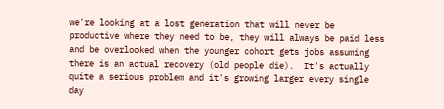we're looking at a lost generation that will never be productive where they need to be, they will always be paid less and be overlooked when the younger cohort gets jobs assuming there is an actual recovery (old people die).  It's actually quite a serious problem and it's growing larger every single day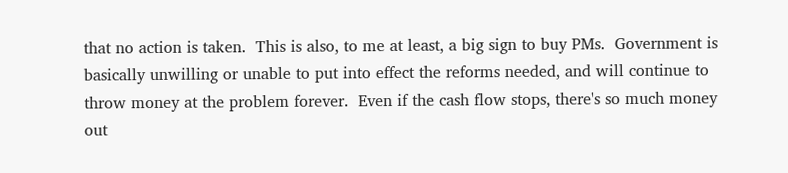that no action is taken.  This is also, to me at least, a big sign to buy PMs.  Government is basically unwilling or unable to put into effect the reforms needed, and will continue to throw money at the problem forever.  Even if the cash flow stops, there's so much money out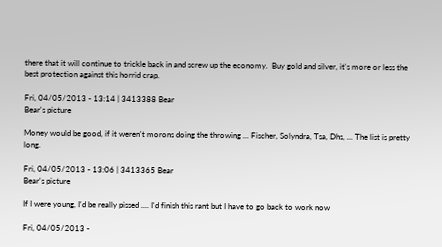there that it will continue to trickle back in and screw up the economy.  Buy gold and silver, it's more or less the best protection against this horrid crap.

Fri, 04/05/2013 - 13:14 | 3413388 Bear
Bear's picture

Money would be good, if it weren't morons doing the throwing ... Fischer, Solyndra, Tsa, Dhs, ... The list is pretty long.

Fri, 04/05/2013 - 13:06 | 3413365 Bear
Bear's picture

If I were young, I'd be really pissed .... I'd finish this rant but I have to go back to work now

Fri, 04/05/2013 -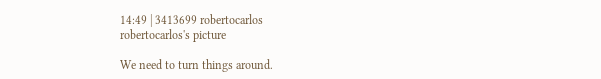14:49 | 3413699 robertocarlos
robertocarlos's picture

We need to turn things around.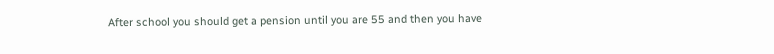After school you should get a pension until you are 55 and then you have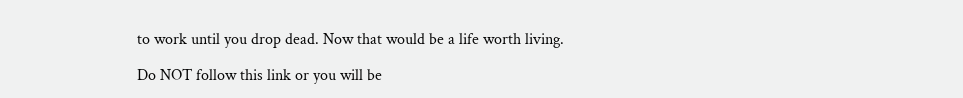to work until you drop dead. Now that would be a life worth living.

Do NOT follow this link or you will be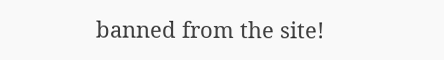banned from the site!